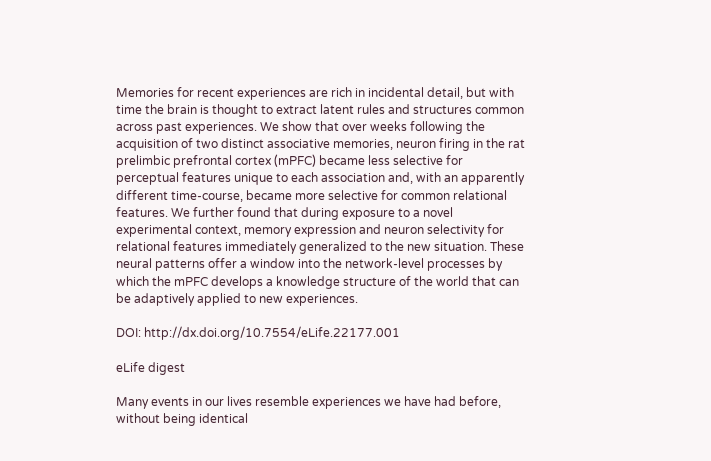Memories for recent experiences are rich in incidental detail, but with time the brain is thought to extract latent rules and structures common across past experiences. We show that over weeks following the acquisition of two distinct associative memories, neuron firing in the rat prelimbic prefrontal cortex (mPFC) became less selective for perceptual features unique to each association and, with an apparently different time-course, became more selective for common relational features. We further found that during exposure to a novel experimental context, memory expression and neuron selectivity for relational features immediately generalized to the new situation. These neural patterns offer a window into the network-level processes by which the mPFC develops a knowledge structure of the world that can be adaptively applied to new experiences.

DOI: http://dx.doi.org/10.7554/eLife.22177.001

eLife digest

Many events in our lives resemble experiences we have had before, without being identical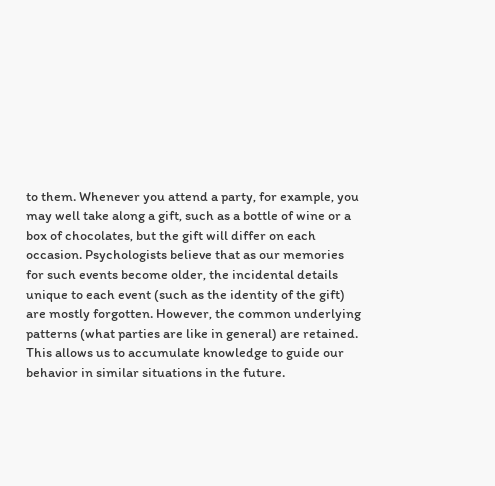to them. Whenever you attend a party, for example, you may well take along a gift, such as a bottle of wine or a box of chocolates, but the gift will differ on each occasion. Psychologists believe that as our memories for such events become older, the incidental details unique to each event (such as the identity of the gift) are mostly forgotten. However, the common underlying patterns (what parties are like in general) are retained. This allows us to accumulate knowledge to guide our behavior in similar situations in the future.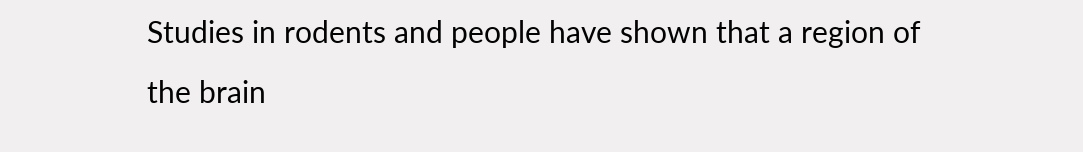Studies in rodents and people have shown that a region of the brain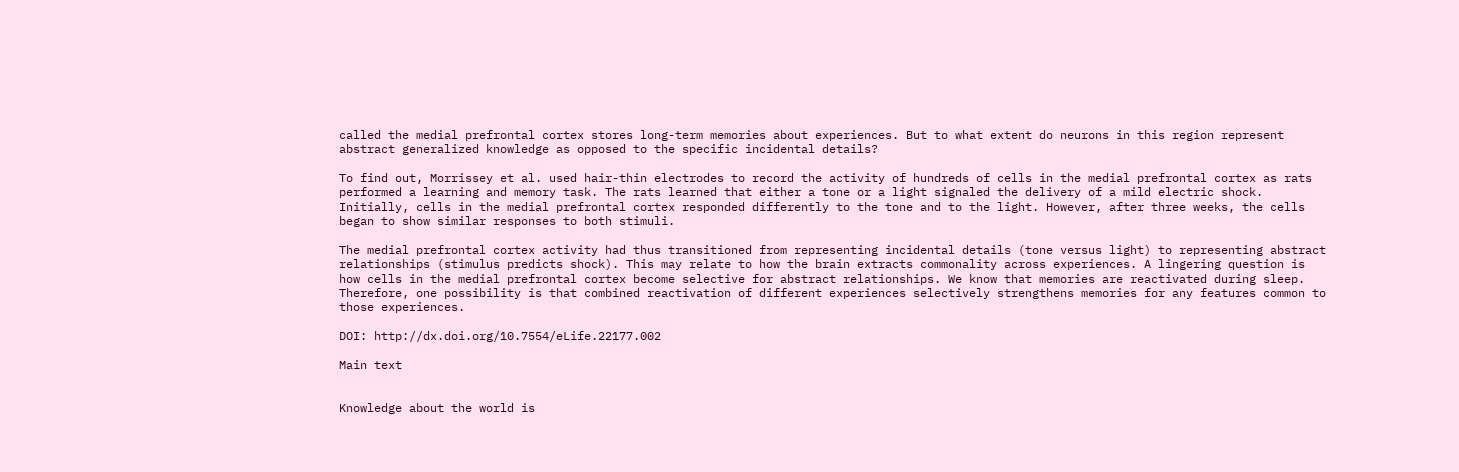called the medial prefrontal cortex stores long-term memories about experiences. But to what extent do neurons in this region represent abstract generalized knowledge as opposed to the specific incidental details?

To find out, Morrissey et al. used hair-thin electrodes to record the activity of hundreds of cells in the medial prefrontal cortex as rats performed a learning and memory task. The rats learned that either a tone or a light signaled the delivery of a mild electric shock. Initially, cells in the medial prefrontal cortex responded differently to the tone and to the light. However, after three weeks, the cells began to show similar responses to both stimuli.

The medial prefrontal cortex activity had thus transitioned from representing incidental details (tone versus light) to representing abstract relationships (stimulus predicts shock). This may relate to how the brain extracts commonality across experiences. A lingering question is how cells in the medial prefrontal cortex become selective for abstract relationships. We know that memories are reactivated during sleep. Therefore, one possibility is that combined reactivation of different experiences selectively strengthens memories for any features common to those experiences.

DOI: http://dx.doi.org/10.7554/eLife.22177.002

Main text


Knowledge about the world is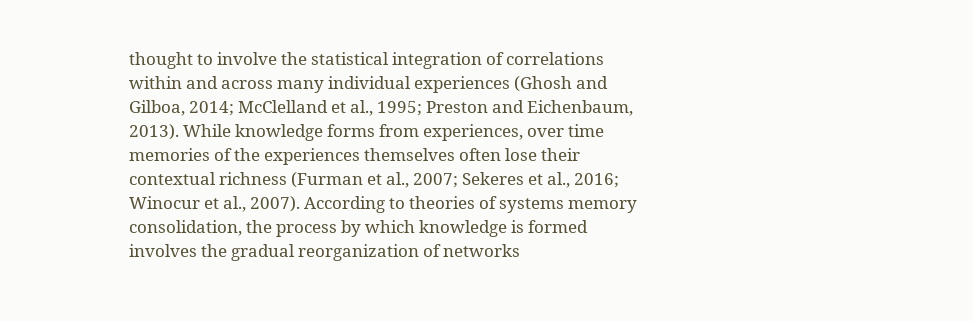thought to involve the statistical integration of correlations within and across many individual experiences (Ghosh and Gilboa, 2014; McClelland et al., 1995; Preston and Eichenbaum, 2013). While knowledge forms from experiences, over time memories of the experiences themselves often lose their contextual richness (Furman et al., 2007; Sekeres et al., 2016; Winocur et al., 2007). According to theories of systems memory consolidation, the process by which knowledge is formed involves the gradual reorganization of networks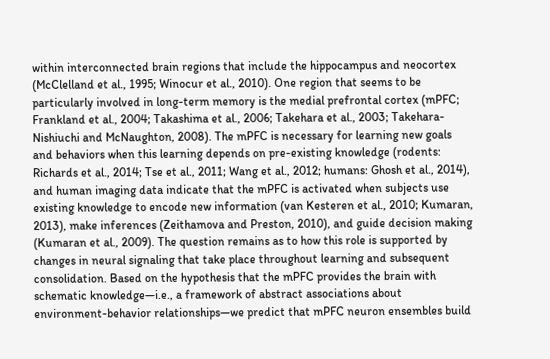within interconnected brain regions that include the hippocampus and neocortex (McClelland et al., 1995; Winocur et al., 2010). One region that seems to be particularly involved in long-term memory is the medial prefrontal cortex (mPFC; Frankland et al., 2004; Takashima et al., 2006; Takehara et al., 2003; Takehara-Nishiuchi and McNaughton, 2008). The mPFC is necessary for learning new goals and behaviors when this learning depends on pre-existing knowledge (rodents: Richards et al., 2014; Tse et al., 2011; Wang et al., 2012; humans: Ghosh et al., 2014), and human imaging data indicate that the mPFC is activated when subjects use existing knowledge to encode new information (van Kesteren et al., 2010; Kumaran, 2013), make inferences (Zeithamova and Preston, 2010), and guide decision making (Kumaran et al., 2009). The question remains as to how this role is supported by changes in neural signaling that take place throughout learning and subsequent consolidation. Based on the hypothesis that the mPFC provides the brain with schematic knowledge—i.e., a framework of abstract associations about environment-behavior relationships—we predict that mPFC neuron ensembles build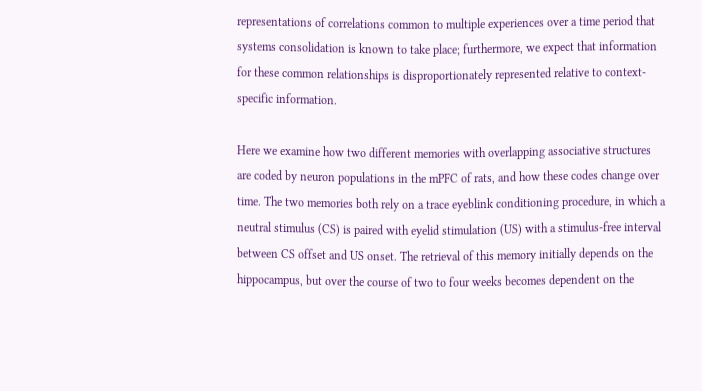representations of correlations common to multiple experiences over a time period that systems consolidation is known to take place; furthermore, we expect that information for these common relationships is disproportionately represented relative to context-specific information.

Here we examine how two different memories with overlapping associative structures are coded by neuron populations in the mPFC of rats, and how these codes change over time. The two memories both rely on a trace eyeblink conditioning procedure, in which a neutral stimulus (CS) is paired with eyelid stimulation (US) with a stimulus-free interval between CS offset and US onset. The retrieval of this memory initially depends on the hippocampus, but over the course of two to four weeks becomes dependent on the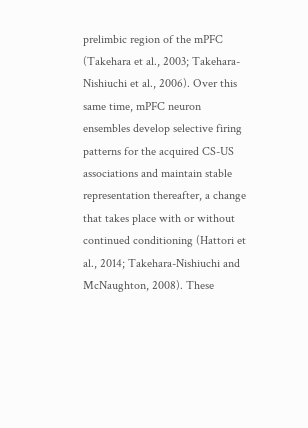prelimbic region of the mPFC (Takehara et al., 2003; Takehara-Nishiuchi et al., 2006). Over this same time, mPFC neuron ensembles develop selective firing patterns for the acquired CS-US associations and maintain stable representation thereafter, a change that takes place with or without continued conditioning (Hattori et al., 2014; Takehara-Nishiuchi and McNaughton, 2008). These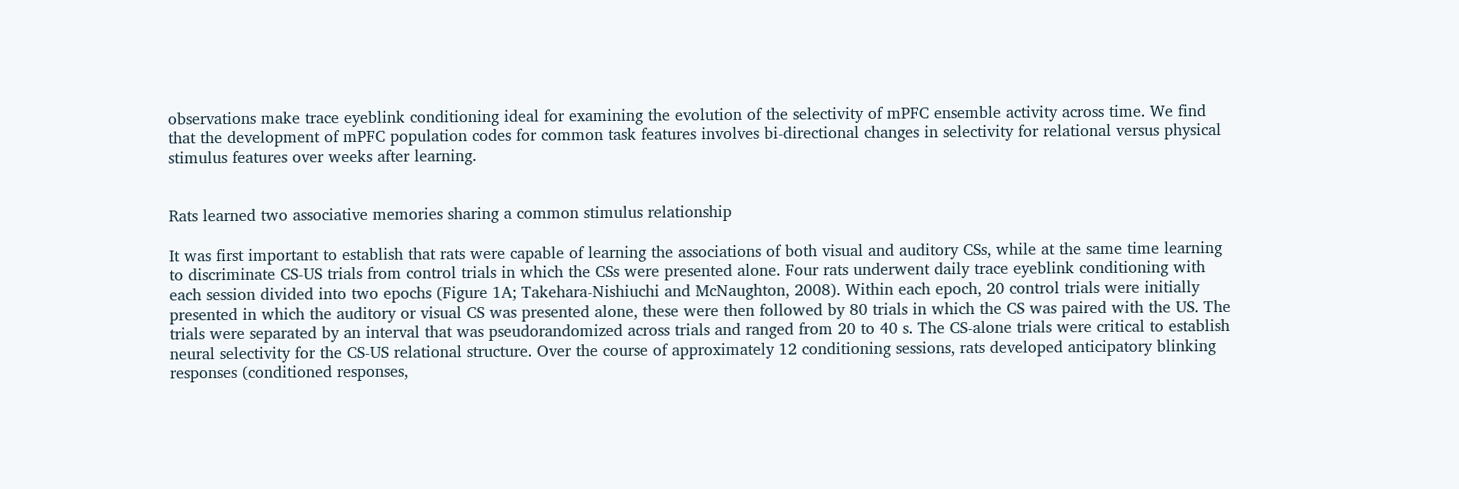observations make trace eyeblink conditioning ideal for examining the evolution of the selectivity of mPFC ensemble activity across time. We find that the development of mPFC population codes for common task features involves bi-directional changes in selectivity for relational versus physical stimulus features over weeks after learning.


Rats learned two associative memories sharing a common stimulus relationship

It was first important to establish that rats were capable of learning the associations of both visual and auditory CSs, while at the same time learning to discriminate CS-US trials from control trials in which the CSs were presented alone. Four rats underwent daily trace eyeblink conditioning with each session divided into two epochs (Figure 1A; Takehara-Nishiuchi and McNaughton, 2008). Within each epoch, 20 control trials were initially presented in which the auditory or visual CS was presented alone, these were then followed by 80 trials in which the CS was paired with the US. The trials were separated by an interval that was pseudorandomized across trials and ranged from 20 to 40 s. The CS-alone trials were critical to establish neural selectivity for the CS-US relational structure. Over the course of approximately 12 conditioning sessions, rats developed anticipatory blinking responses (conditioned responses,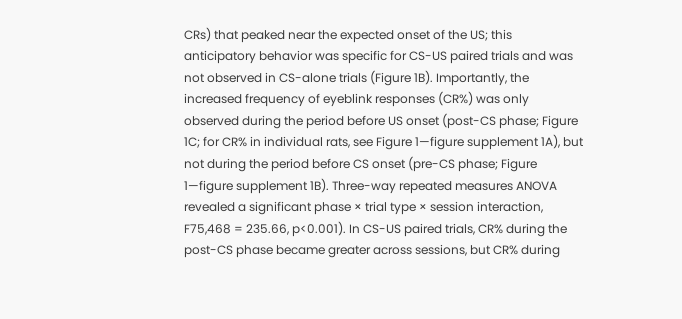CRs) that peaked near the expected onset of the US; this anticipatory behavior was specific for CS-US paired trials and was not observed in CS-alone trials (Figure 1B). Importantly, the increased frequency of eyeblink responses (CR%) was only observed during the period before US onset (post-CS phase; Figure 1C; for CR% in individual rats, see Figure 1—figure supplement 1A), but not during the period before CS onset (pre-CS phase; Figure 1—figure supplement 1B). Three-way repeated measures ANOVA revealed a significant phase × trial type × session interaction, F75,468 = 235.66, p<0.001). In CS-US paired trials, CR% during the post-CS phase became greater across sessions, but CR% during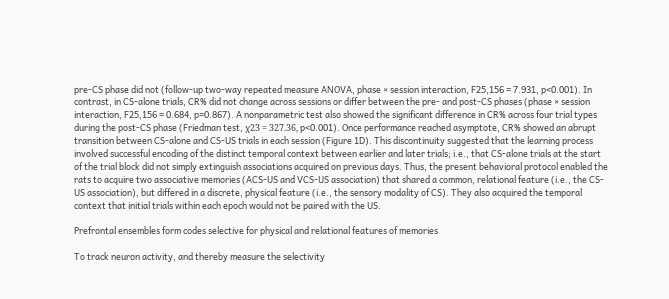pre-CS phase did not (follow-up two-way repeated measure ANOVA, phase × session interaction, F25,156 = 7.931, p<0.001). In contrast, in CS-alone trials, CR% did not change across sessions or differ between the pre- and post-CS phases (phase × session interaction, F25,156 = 0.684, p=0.867). A nonparametric test also showed the significant difference in CR% across four trial types during the post-CS phase (Friedman test, χ23 = 327.36, p<0.001). Once performance reached asymptote, CR% showed an abrupt transition between CS-alone and CS-US trials in each session (Figure 1D). This discontinuity suggested that the learning process involved successful encoding of the distinct temporal context between earlier and later trials; i.e., that CS-alone trials at the start of the trial block did not simply extinguish associations acquired on previous days. Thus, the present behavioral protocol enabled the rats to acquire two associative memories (ACS-US and VCS-US association) that shared a common, relational feature (i.e., the CS-US association), but differed in a discrete, physical feature (i.e., the sensory modality of CS). They also acquired the temporal context that initial trials within each epoch would not be paired with the US.

Prefrontal ensembles form codes selective for physical and relational features of memories

To track neuron activity, and thereby measure the selectivity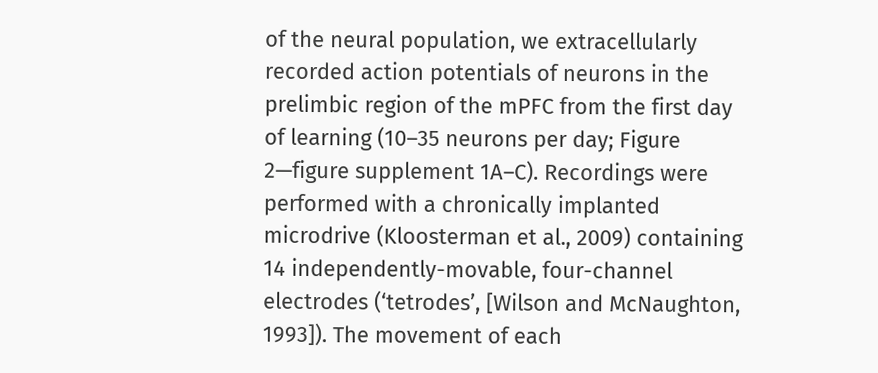of the neural population, we extracellularly recorded action potentials of neurons in the prelimbic region of the mPFC from the first day of learning (10–35 neurons per day; Figure 2—figure supplement 1A–C). Recordings were performed with a chronically implanted microdrive (Kloosterman et al., 2009) containing 14 independently-movable, four-channel electrodes (‘tetrodes’, [Wilson and McNaughton, 1993]). The movement of each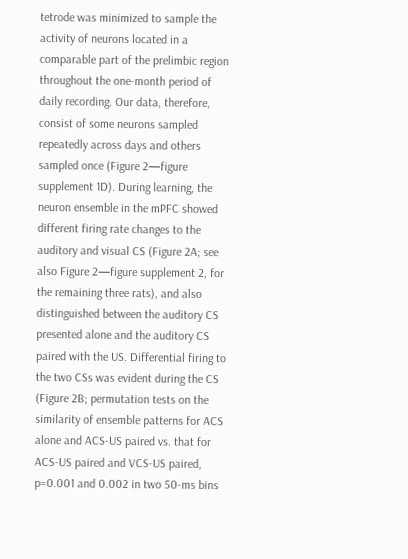tetrode was minimized to sample the activity of neurons located in a comparable part of the prelimbic region throughout the one-month period of daily recording. Our data, therefore, consist of some neurons sampled repeatedly across days and others sampled once (Figure 2—figure supplement 1D). During learning, the neuron ensemble in the mPFC showed different firing rate changes to the auditory and visual CS (Figure 2A; see also Figure 2—figure supplement 2, for the remaining three rats), and also distinguished between the auditory CS presented alone and the auditory CS paired with the US. Differential firing to the two CSs was evident during the CS (Figure 2B; permutation tests on the similarity of ensemble patterns for ACS alone and ACS-US paired vs. that for ACS-US paired and VCS-US paired, p=0.001 and 0.002 in two 50-ms bins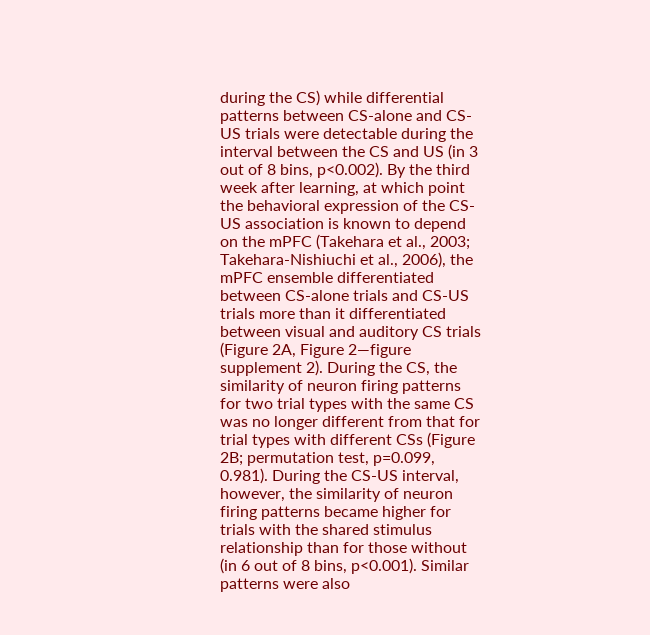during the CS) while differential patterns between CS-alone and CS-US trials were detectable during the interval between the CS and US (in 3 out of 8 bins, p<0.002). By the third week after learning, at which point the behavioral expression of the CS-US association is known to depend on the mPFC (Takehara et al., 2003; Takehara-Nishiuchi et al., 2006), the mPFC ensemble differentiated between CS-alone trials and CS-US trials more than it differentiated between visual and auditory CS trials (Figure 2A, Figure 2—figure supplement 2). During the CS, the similarity of neuron firing patterns for two trial types with the same CS was no longer different from that for trial types with different CSs (Figure 2B; permutation test, p=0.099, 0.981). During the CS-US interval, however, the similarity of neuron firing patterns became higher for trials with the shared stimulus relationship than for those without (in 6 out of 8 bins, p<0.001). Similar patterns were also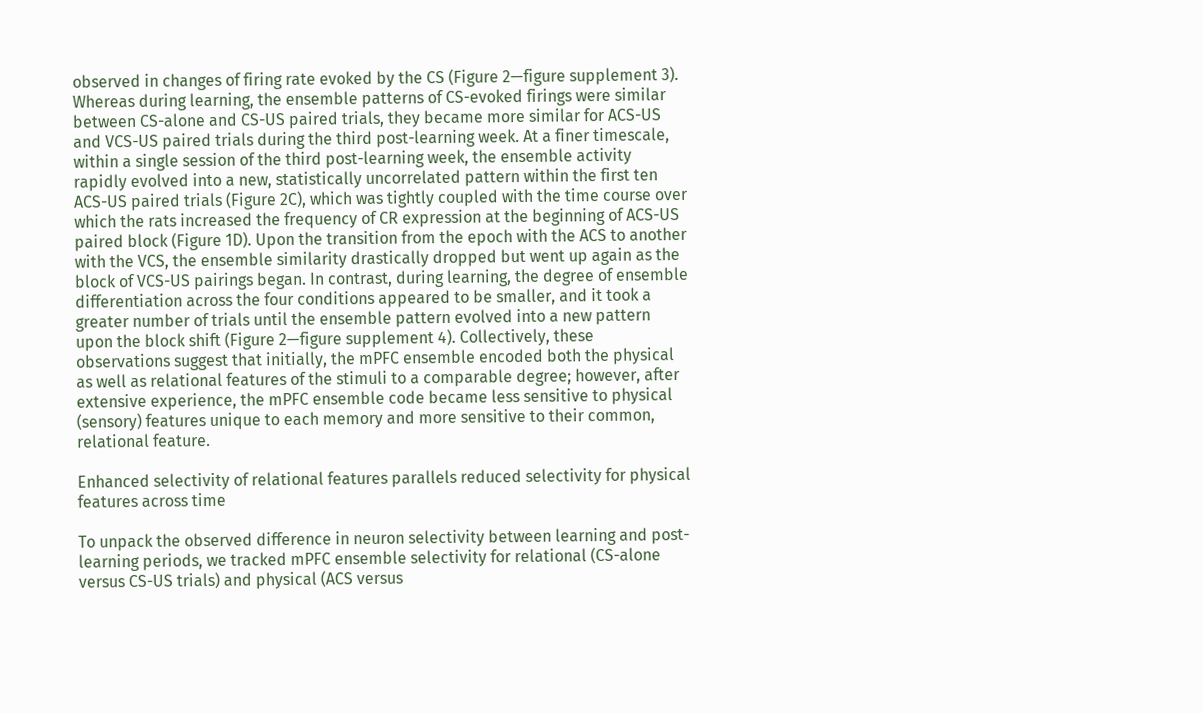observed in changes of firing rate evoked by the CS (Figure 2—figure supplement 3). Whereas during learning, the ensemble patterns of CS-evoked firings were similar between CS-alone and CS-US paired trials, they became more similar for ACS-US and VCS-US paired trials during the third post-learning week. At a finer timescale, within a single session of the third post-learning week, the ensemble activity rapidly evolved into a new, statistically uncorrelated pattern within the first ten ACS-US paired trials (Figure 2C), which was tightly coupled with the time course over which the rats increased the frequency of CR expression at the beginning of ACS-US paired block (Figure 1D). Upon the transition from the epoch with the ACS to another with the VCS, the ensemble similarity drastically dropped but went up again as the block of VCS-US pairings began. In contrast, during learning, the degree of ensemble differentiation across the four conditions appeared to be smaller, and it took a greater number of trials until the ensemble pattern evolved into a new pattern upon the block shift (Figure 2—figure supplement 4). Collectively, these observations suggest that initially, the mPFC ensemble encoded both the physical as well as relational features of the stimuli to a comparable degree; however, after extensive experience, the mPFC ensemble code became less sensitive to physical (sensory) features unique to each memory and more sensitive to their common, relational feature.

Enhanced selectivity of relational features parallels reduced selectivity for physical features across time

To unpack the observed difference in neuron selectivity between learning and post-learning periods, we tracked mPFC ensemble selectivity for relational (CS-alone versus CS-US trials) and physical (ACS versus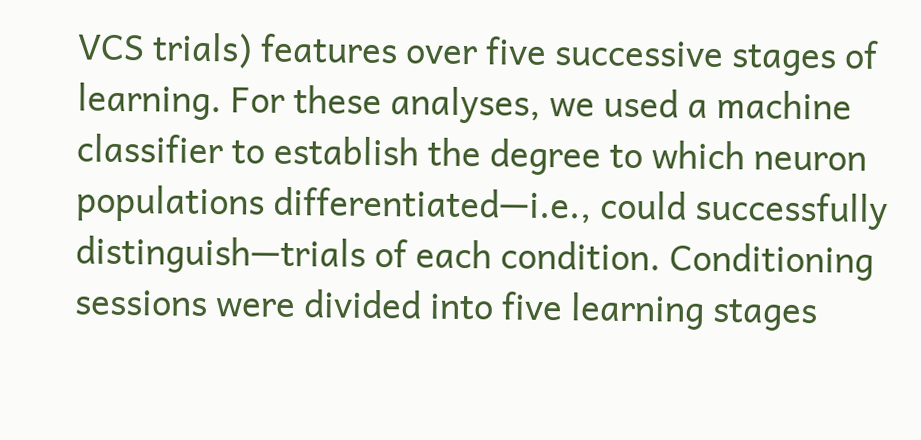VCS trials) features over five successive stages of learning. For these analyses, we used a machine classifier to establish the degree to which neuron populations differentiated—i.e., could successfully distinguish—trials of each condition. Conditioning sessions were divided into five learning stages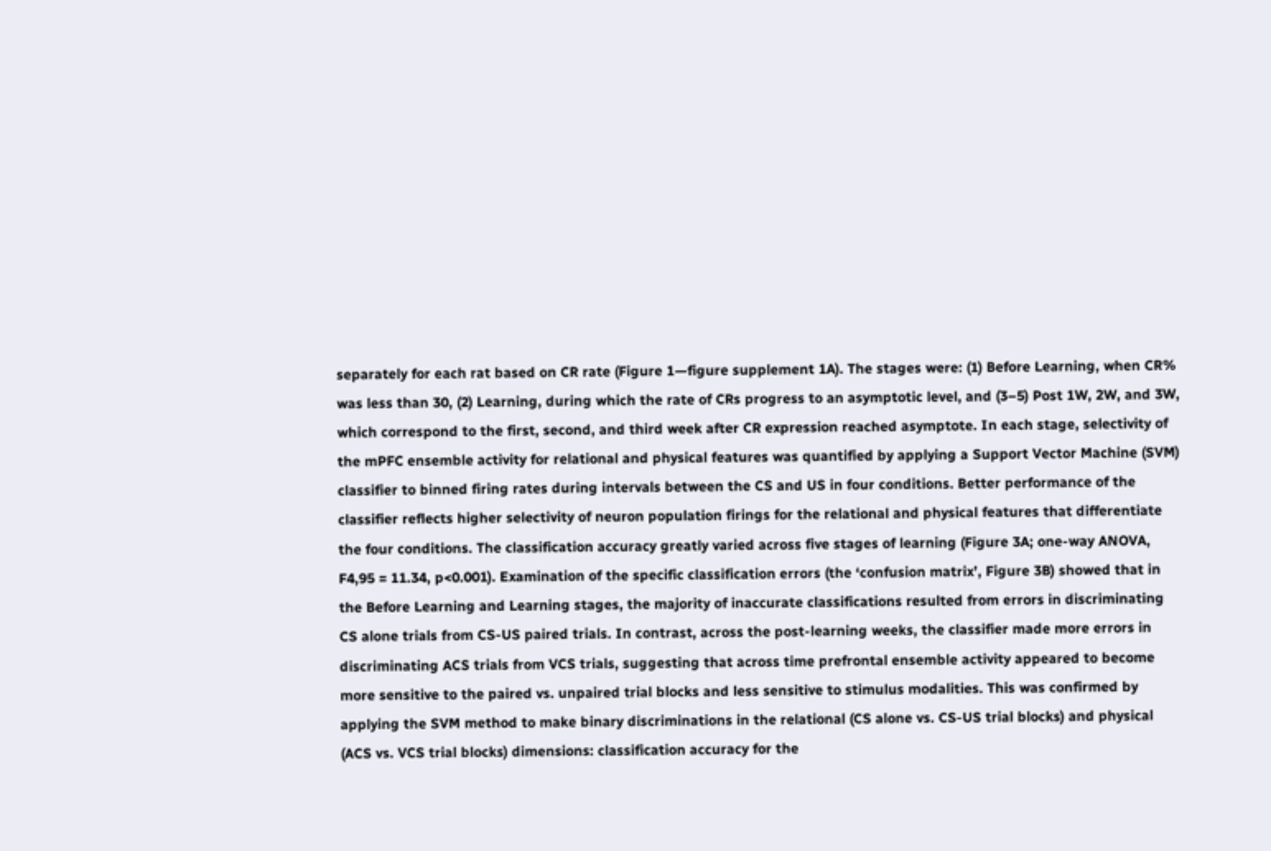separately for each rat based on CR rate (Figure 1—figure supplement 1A). The stages were: (1) Before Learning, when CR% was less than 30, (2) Learning, during which the rate of CRs progress to an asymptotic level, and (3–5) Post 1W, 2W, and 3W, which correspond to the first, second, and third week after CR expression reached asymptote. In each stage, selectivity of the mPFC ensemble activity for relational and physical features was quantified by applying a Support Vector Machine (SVM) classifier to binned firing rates during intervals between the CS and US in four conditions. Better performance of the classifier reflects higher selectivity of neuron population firings for the relational and physical features that differentiate the four conditions. The classification accuracy greatly varied across five stages of learning (Figure 3A; one-way ANOVA, F4,95 = 11.34, p<0.001). Examination of the specific classification errors (the ‘confusion matrix’, Figure 3B) showed that in the Before Learning and Learning stages, the majority of inaccurate classifications resulted from errors in discriminating CS alone trials from CS-US paired trials. In contrast, across the post-learning weeks, the classifier made more errors in discriminating ACS trials from VCS trials, suggesting that across time prefrontal ensemble activity appeared to become more sensitive to the paired vs. unpaired trial blocks and less sensitive to stimulus modalities. This was confirmed by applying the SVM method to make binary discriminations in the relational (CS alone vs. CS-US trial blocks) and physical (ACS vs. VCS trial blocks) dimensions: classification accuracy for the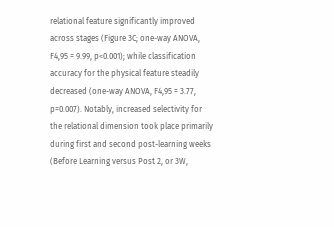relational feature significantly improved across stages (Figure 3C; one-way ANOVA, F4,95 = 9.99, p<0.001); while classification accuracy for the physical feature steadily decreased (one-way ANOVA, F4,95 = 3.77, p=0.007). Notably, increased selectivity for the relational dimension took place primarily during first and second post-learning weeks (Before Learning versus Post 2, or 3W,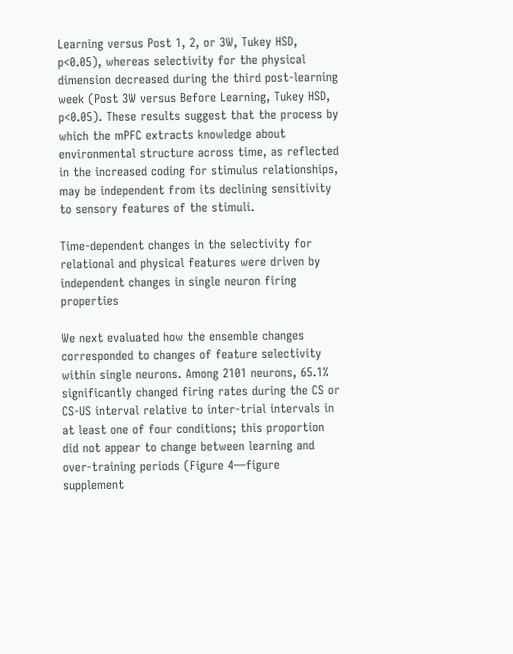Learning versus Post 1, 2, or 3W, Tukey HSD, p<0.05), whereas selectivity for the physical dimension decreased during the third post-learning week (Post 3W versus Before Learning, Tukey HSD, p<0.05). These results suggest that the process by which the mPFC extracts knowledge about environmental structure across time, as reflected in the increased coding for stimulus relationships, may be independent from its declining sensitivity to sensory features of the stimuli.

Time-dependent changes in the selectivity for relational and physical features were driven by independent changes in single neuron firing properties

We next evaluated how the ensemble changes corresponded to changes of feature selectivity within single neurons. Among 2101 neurons, 65.1% significantly changed firing rates during the CS or CS-US interval relative to inter-trial intervals in at least one of four conditions; this proportion did not appear to change between learning and over-training periods (Figure 4—figure supplement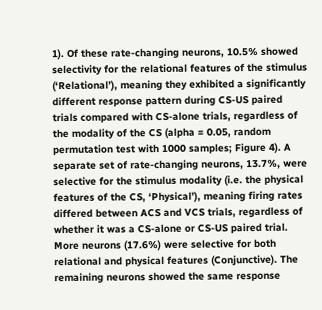1). Of these rate-changing neurons, 10.5% showed selectivity for the relational features of the stimulus (‘Relational’), meaning they exhibited a significantly different response pattern during CS-US paired trials compared with CS-alone trials, regardless of the modality of the CS (alpha = 0.05, random permutation test with 1000 samples; Figure 4). A separate set of rate-changing neurons, 13.7%, were selective for the stimulus modality (i.e. the physical features of the CS, ‘Physical’), meaning firing rates differed between ACS and VCS trials, regardless of whether it was a CS-alone or CS-US paired trial. More neurons (17.6%) were selective for both relational and physical features (Conjunctive). The remaining neurons showed the same response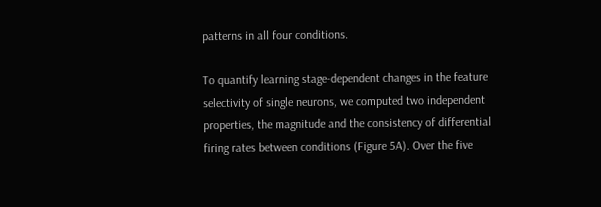patterns in all four conditions.

To quantify learning stage-dependent changes in the feature selectivity of single neurons, we computed two independent properties, the magnitude and the consistency of differential firing rates between conditions (Figure 5A). Over the five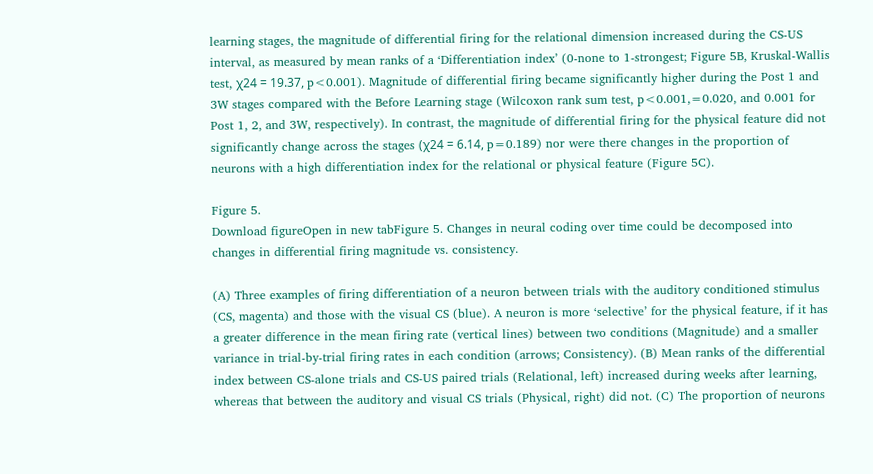learning stages, the magnitude of differential firing for the relational dimension increased during the CS-US interval, as measured by mean ranks of a ‘Differentiation index’ (0-none to 1-strongest; Figure 5B, Kruskal-Wallis test, χ24 = 19.37, p<0.001). Magnitude of differential firing became significantly higher during the Post 1 and 3W stages compared with the Before Learning stage (Wilcoxon rank sum test, p<0.001,=0.020, and 0.001 for Post 1, 2, and 3W, respectively). In contrast, the magnitude of differential firing for the physical feature did not significantly change across the stages (χ24 = 6.14, p=0.189) nor were there changes in the proportion of neurons with a high differentiation index for the relational or physical feature (Figure 5C).

Figure 5.
Download figureOpen in new tabFigure 5. Changes in neural coding over time could be decomposed into changes in differential firing magnitude vs. consistency.

(A) Three examples of firing differentiation of a neuron between trials with the auditory conditioned stimulus (CS, magenta) and those with the visual CS (blue). A neuron is more ‘selective’ for the physical feature, if it has a greater difference in the mean firing rate (vertical lines) between two conditions (Magnitude) and a smaller variance in trial-by-trial firing rates in each condition (arrows; Consistency). (B) Mean ranks of the differential index between CS-alone trials and CS-US paired trials (Relational, left) increased during weeks after learning, whereas that between the auditory and visual CS trials (Physical, right) did not. (C) The proportion of neurons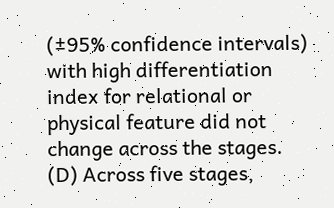(±95% confidence intervals) with high differentiation index for relational or physical feature did not change across the stages. (D) Across five stages,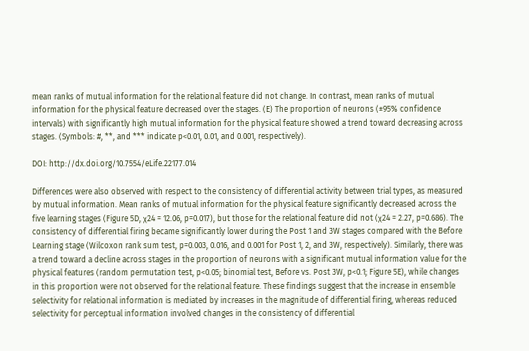mean ranks of mutual information for the relational feature did not change. In contrast, mean ranks of mutual information for the physical feature decreased over the stages. (E) The proportion of neurons (±95% confidence intervals) with significantly high mutual information for the physical feature showed a trend toward decreasing across stages. (Symbols: #, **, and *** indicate p<0.01, 0.01, and 0.001, respectively).

DOI: http://dx.doi.org/10.7554/eLife.22177.014

Differences were also observed with respect to the consistency of differential activity between trial types, as measured by mutual information. Mean ranks of mutual information for the physical feature significantly decreased across the five learning stages (Figure 5D, χ24 = 12.06, p=0.017), but those for the relational feature did not (χ24 = 2.27, p=0.686). The consistency of differential firing became significantly lower during the Post 1 and 3W stages compared with the Before Learning stage (Wilcoxon rank sum test, p=0.003, 0.016, and 0.001 for Post 1, 2, and 3W, respectively). Similarly, there was a trend toward a decline across stages in the proportion of neurons with a significant mutual information value for the physical features (random permutation test, p<0.05; binomial test, Before vs. Post 3W, p<0.1; Figure 5E), while changes in this proportion were not observed for the relational feature. These findings suggest that the increase in ensemble selectivity for relational information is mediated by increases in the magnitude of differential firing, whereas reduced selectivity for perceptual information involved changes in the consistency of differential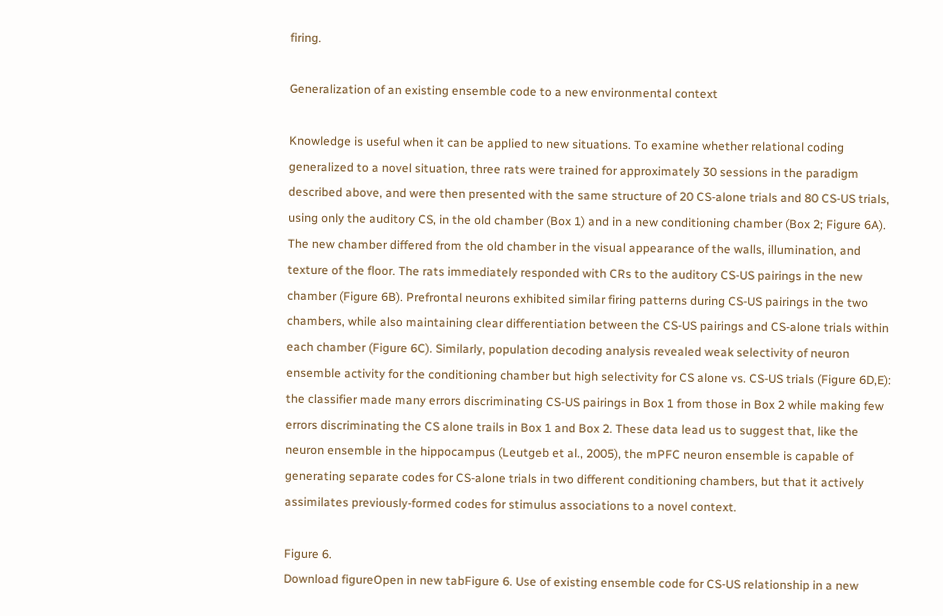firing.

Generalization of an existing ensemble code to a new environmental context

Knowledge is useful when it can be applied to new situations. To examine whether relational coding generalized to a novel situation, three rats were trained for approximately 30 sessions in the paradigm described above, and were then presented with the same structure of 20 CS-alone trials and 80 CS-US trials, using only the auditory CS, in the old chamber (Box 1) and in a new conditioning chamber (Box 2; Figure 6A). The new chamber differed from the old chamber in the visual appearance of the walls, illumination, and texture of the floor. The rats immediately responded with CRs to the auditory CS-US pairings in the new chamber (Figure 6B). Prefrontal neurons exhibited similar firing patterns during CS-US pairings in the two chambers, while also maintaining clear differentiation between the CS-US pairings and CS-alone trials within each chamber (Figure 6C). Similarly, population decoding analysis revealed weak selectivity of neuron ensemble activity for the conditioning chamber but high selectivity for CS alone vs. CS-US trials (Figure 6D,E): the classifier made many errors discriminating CS-US pairings in Box 1 from those in Box 2 while making few errors discriminating the CS alone trails in Box 1 and Box 2. These data lead us to suggest that, like the neuron ensemble in the hippocampus (Leutgeb et al., 2005), the mPFC neuron ensemble is capable of generating separate codes for CS-alone trials in two different conditioning chambers, but that it actively assimilates previously-formed codes for stimulus associations to a novel context.

Figure 6.
Download figureOpen in new tabFigure 6. Use of existing ensemble code for CS-US relationship in a new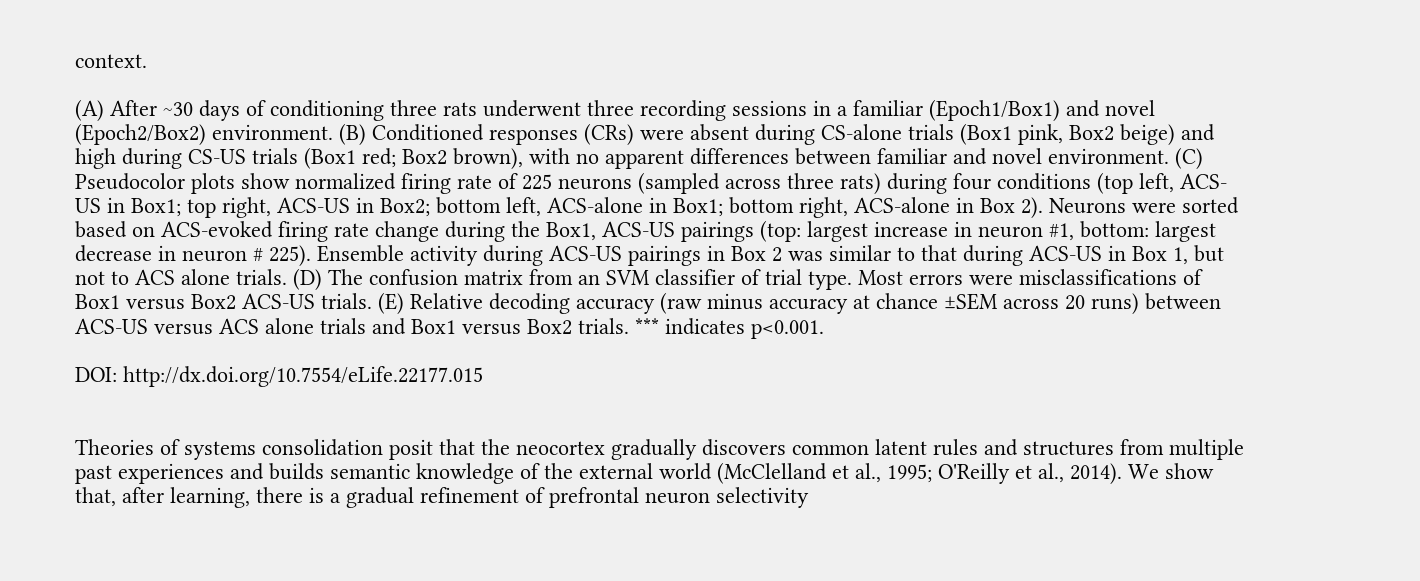context.

(A) After ~30 days of conditioning three rats underwent three recording sessions in a familiar (Epoch1/Box1) and novel (Epoch2/Box2) environment. (B) Conditioned responses (CRs) were absent during CS-alone trials (Box1 pink, Box2 beige) and high during CS-US trials (Box1 red; Box2 brown), with no apparent differences between familiar and novel environment. (C) Pseudocolor plots show normalized firing rate of 225 neurons (sampled across three rats) during four conditions (top left, ACS-US in Box1; top right, ACS-US in Box2; bottom left, ACS-alone in Box1; bottom right, ACS-alone in Box 2). Neurons were sorted based on ACS-evoked firing rate change during the Box1, ACS-US pairings (top: largest increase in neuron #1, bottom: largest decrease in neuron # 225). Ensemble activity during ACS-US pairings in Box 2 was similar to that during ACS-US in Box 1, but not to ACS alone trials. (D) The confusion matrix from an SVM classifier of trial type. Most errors were misclassifications of Box1 versus Box2 ACS-US trials. (E) Relative decoding accuracy (raw minus accuracy at chance ±SEM across 20 runs) between ACS-US versus ACS alone trials and Box1 versus Box2 trials. *** indicates p<0.001.

DOI: http://dx.doi.org/10.7554/eLife.22177.015


Theories of systems consolidation posit that the neocortex gradually discovers common latent rules and structures from multiple past experiences and builds semantic knowledge of the external world (McClelland et al., 1995; O'Reilly et al., 2014). We show that, after learning, there is a gradual refinement of prefrontal neuron selectivity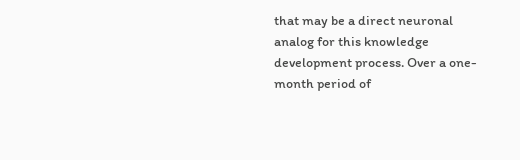that may be a direct neuronal analog for this knowledge development process. Over a one-month period of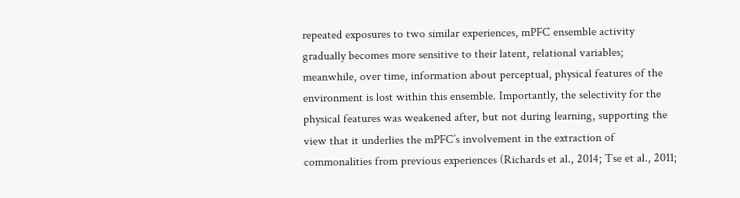repeated exposures to two similar experiences, mPFC ensemble activity gradually becomes more sensitive to their latent, relational variables; meanwhile, over time, information about perceptual, physical features of the environment is lost within this ensemble. Importantly, the selectivity for the physical features was weakened after, but not during learning, supporting the view that it underlies the mPFC’s involvement in the extraction of commonalities from previous experiences (Richards et al., 2014; Tse et al., 2011;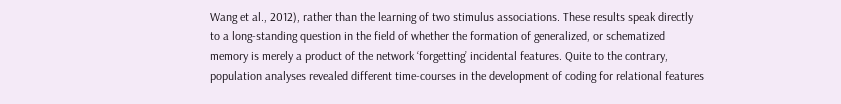Wang et al., 2012), rather than the learning of two stimulus associations. These results speak directly to a long-standing question in the field of whether the formation of generalized, or schematized memory is merely a product of the network ‘forgetting’ incidental features. Quite to the contrary, population analyses revealed different time-courses in the development of coding for relational features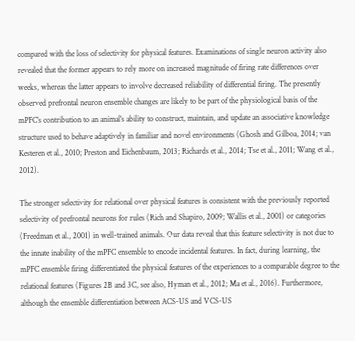compared with the loss of selectivity for physical features. Examinations of single neuron activity also revealed that the former appears to rely more on increased magnitude of firing rate differences over weeks, whereas the latter appears to involve decreased reliability of differential firing. The presently observed prefrontal neuron ensemble changes are likely to be part of the physiological basis of the mPFC’s contribution to an animal’s ability to construct, maintain, and update an associative knowledge structure used to behave adaptively in familiar and novel environments (Ghosh and Gilboa, 2014; van Kesteren et al., 2010; Preston and Eichenbaum, 2013; Richards et al., 2014; Tse et al., 2011; Wang et al., 2012).

The stronger selectivity for relational over physical features is consistent with the previously reported selectivity of prefrontal neurons for rules (Rich and Shapiro, 2009; Wallis et al., 2001) or categories (Freedman et al., 2001) in well-trained animals. Our data reveal that this feature selectivity is not due to the innate inability of the mPFC ensemble to encode incidental features. In fact, during learning, the mPFC ensemble firing differentiated the physical features of the experiences to a comparable degree to the relational features (Figures 2B and 3C, see also, Hyman et al., 2012; Ma et al., 2016). Furthermore, although the ensemble differentiation between ACS-US and VCS-US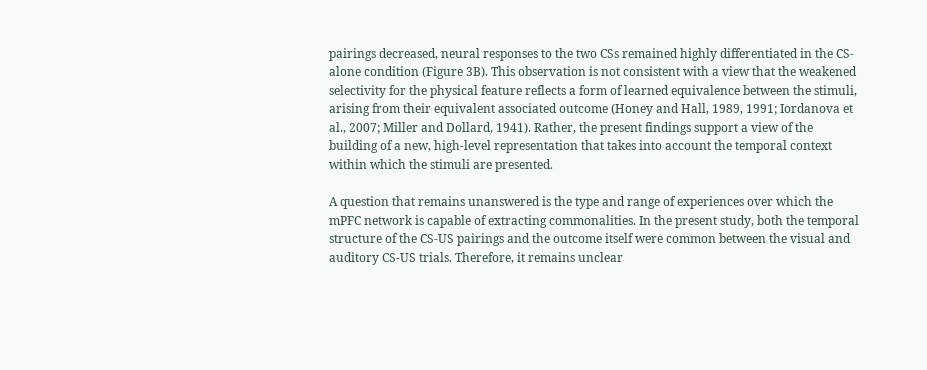pairings decreased, neural responses to the two CSs remained highly differentiated in the CS-alone condition (Figure 3B). This observation is not consistent with a view that the weakened selectivity for the physical feature reflects a form of learned equivalence between the stimuli, arising from their equivalent associated outcome (Honey and Hall, 1989, 1991; Iordanova et al., 2007; Miller and Dollard, 1941). Rather, the present findings support a view of the building of a new, high-level representation that takes into account the temporal context within which the stimuli are presented.

A question that remains unanswered is the type and range of experiences over which the mPFC network is capable of extracting commonalities. In the present study, both the temporal structure of the CS-US pairings and the outcome itself were common between the visual and auditory CS-US trials. Therefore, it remains unclear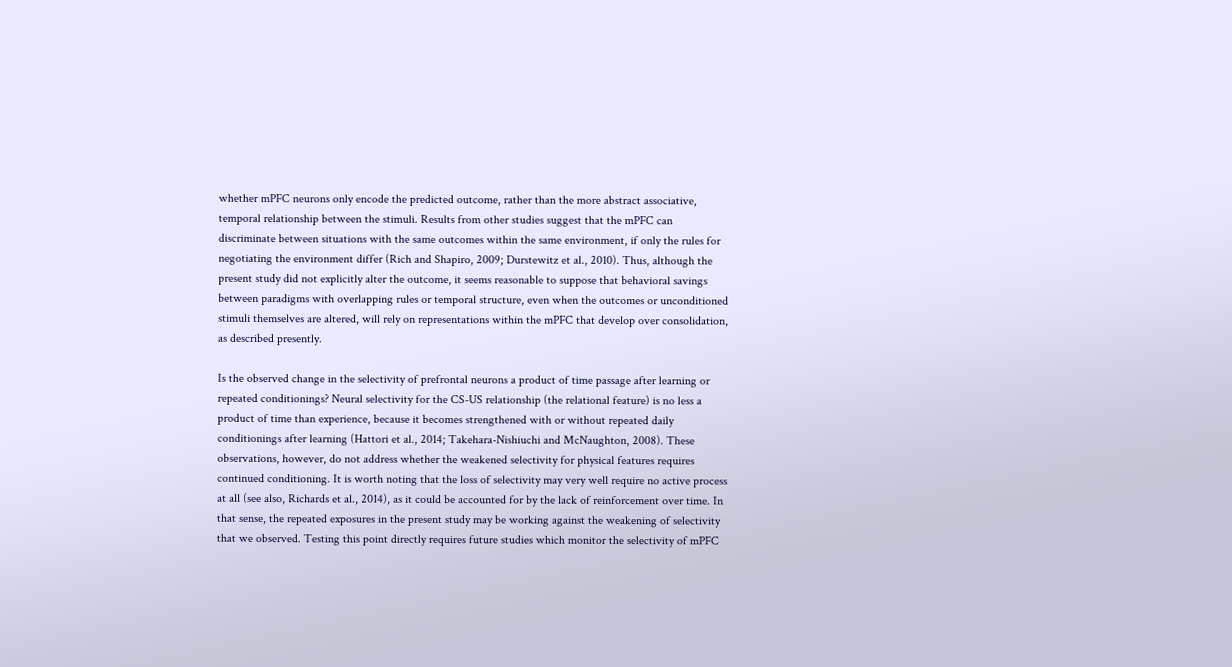whether mPFC neurons only encode the predicted outcome, rather than the more abstract associative, temporal relationship between the stimuli. Results from other studies suggest that the mPFC can discriminate between situations with the same outcomes within the same environment, if only the rules for negotiating the environment differ (Rich and Shapiro, 2009; Durstewitz et al., 2010). Thus, although the present study did not explicitly alter the outcome, it seems reasonable to suppose that behavioral savings between paradigms with overlapping rules or temporal structure, even when the outcomes or unconditioned stimuli themselves are altered, will rely on representations within the mPFC that develop over consolidation, as described presently.

Is the observed change in the selectivity of prefrontal neurons a product of time passage after learning or repeated conditionings? Neural selectivity for the CS-US relationship (the relational feature) is no less a product of time than experience, because it becomes strengthened with or without repeated daily conditionings after learning (Hattori et al., 2014; Takehara-Nishiuchi and McNaughton, 2008). These observations, however, do not address whether the weakened selectivity for physical features requires continued conditioning. It is worth noting that the loss of selectivity may very well require no active process at all (see also, Richards et al., 2014), as it could be accounted for by the lack of reinforcement over time. In that sense, the repeated exposures in the present study may be working against the weakening of selectivity that we observed. Testing this point directly requires future studies which monitor the selectivity of mPFC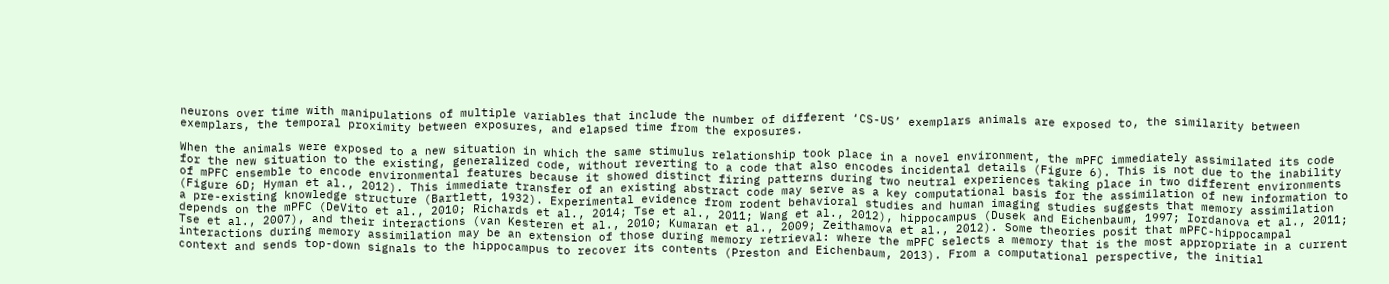neurons over time with manipulations of multiple variables that include the number of different ‘CS-US’ exemplars animals are exposed to, the similarity between exemplars, the temporal proximity between exposures, and elapsed time from the exposures.

When the animals were exposed to a new situation in which the same stimulus relationship took place in a novel environment, the mPFC immediately assimilated its code for the new situation to the existing, generalized code, without reverting to a code that also encodes incidental details (Figure 6). This is not due to the inability of mPFC ensemble to encode environmental features because it showed distinct firing patterns during two neutral experiences taking place in two different environments (Figure 6D; Hyman et al., 2012). This immediate transfer of an existing abstract code may serve as a key computational basis for the assimilation of new information to a pre-existing knowledge structure (Bartlett, 1932). Experimental evidence from rodent behavioral studies and human imaging studies suggests that memory assimilation depends on the mPFC (DeVito et al., 2010; Richards et al., 2014; Tse et al., 2011; Wang et al., 2012), hippocampus (Dusek and Eichenbaum, 1997; Iordanova et al., 2011; Tse et al., 2007), and their interactions (van Kesteren et al., 2010; Kumaran et al., 2009; Zeithamova et al., 2012). Some theories posit that mPFC-hippocampal interactions during memory assimilation may be an extension of those during memory retrieval: where the mPFC selects a memory that is the most appropriate in a current context and sends top-down signals to the hippocampus to recover its contents (Preston and Eichenbaum, 2013). From a computational perspective, the initial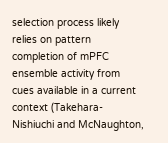selection process likely relies on pattern completion of mPFC ensemble activity from cues available in a current context (Takehara-Nishiuchi and McNaughton,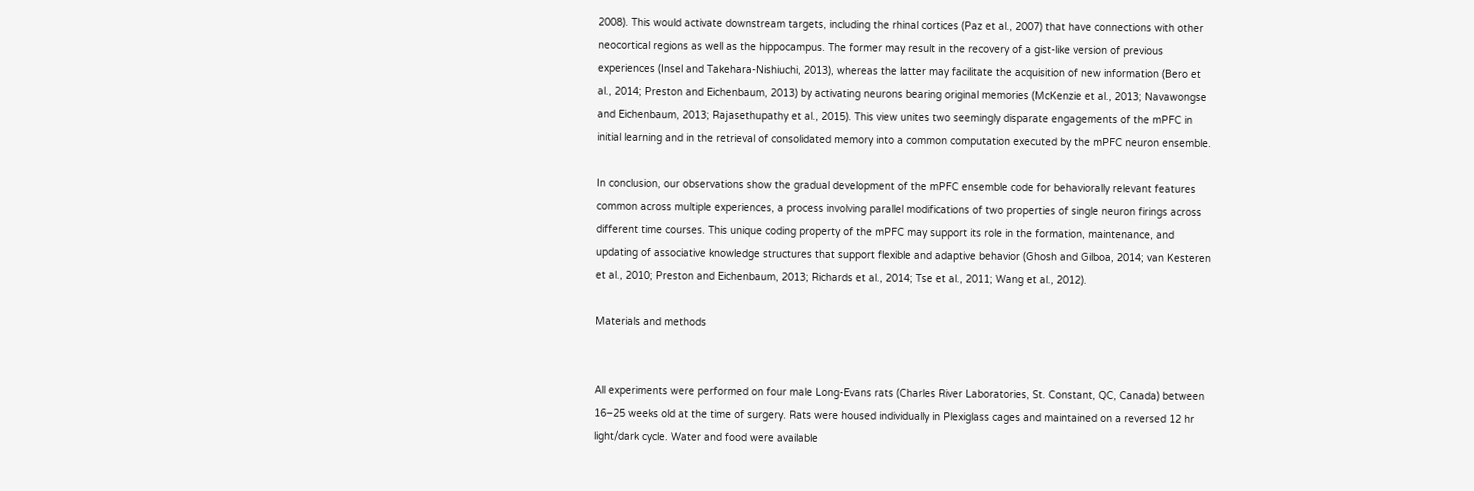2008). This would activate downstream targets, including the rhinal cortices (Paz et al., 2007) that have connections with other neocortical regions as well as the hippocampus. The former may result in the recovery of a gist-like version of previous experiences (Insel and Takehara-Nishiuchi, 2013), whereas the latter may facilitate the acquisition of new information (Bero et al., 2014; Preston and Eichenbaum, 2013) by activating neurons bearing original memories (McKenzie et al., 2013; Navawongse and Eichenbaum, 2013; Rajasethupathy et al., 2015). This view unites two seemingly disparate engagements of the mPFC in initial learning and in the retrieval of consolidated memory into a common computation executed by the mPFC neuron ensemble.

In conclusion, our observations show the gradual development of the mPFC ensemble code for behaviorally relevant features common across multiple experiences, a process involving parallel modifications of two properties of single neuron firings across different time courses. This unique coding property of the mPFC may support its role in the formation, maintenance, and updating of associative knowledge structures that support flexible and adaptive behavior (Ghosh and Gilboa, 2014; van Kesteren et al., 2010; Preston and Eichenbaum, 2013; Richards et al., 2014; Tse et al., 2011; Wang et al., 2012).

Materials and methods


All experiments were performed on four male Long-Evans rats (Charles River Laboratories, St. Constant, QC, Canada) between 16–25 weeks old at the time of surgery. Rats were housed individually in Plexiglass cages and maintained on a reversed 12 hr light/dark cycle. Water and food were available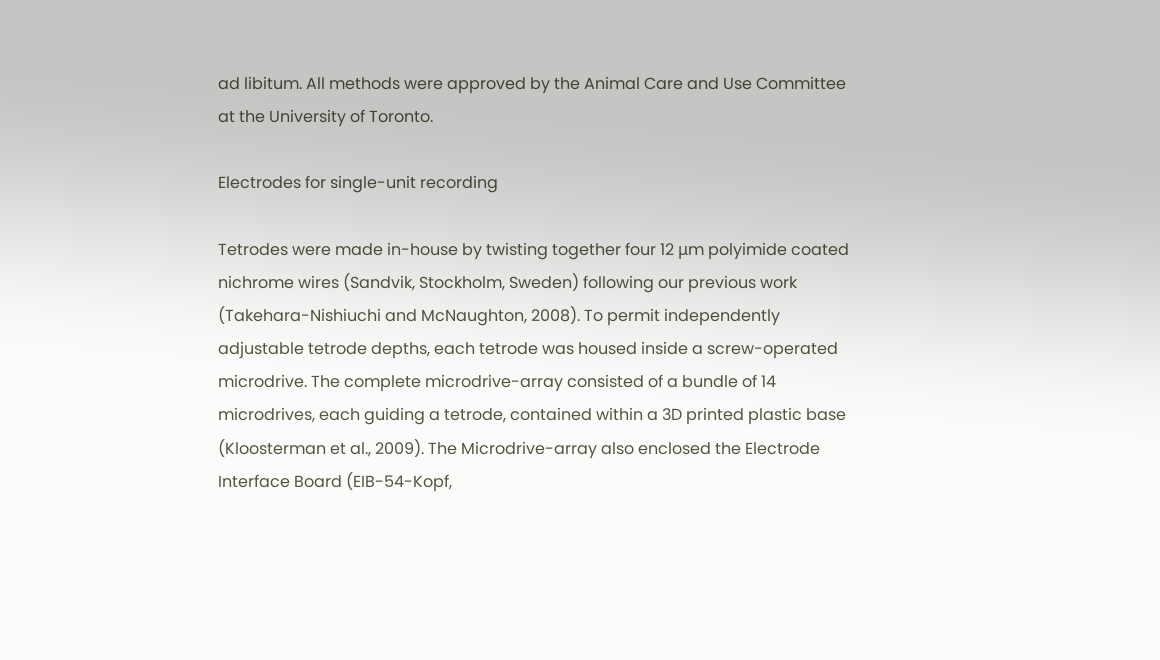ad libitum. All methods were approved by the Animal Care and Use Committee at the University of Toronto.

Electrodes for single-unit recording

Tetrodes were made in-house by twisting together four 12 μm polyimide coated nichrome wires (Sandvik, Stockholm, Sweden) following our previous work (Takehara-Nishiuchi and McNaughton, 2008). To permit independently adjustable tetrode depths, each tetrode was housed inside a screw-operated microdrive. The complete microdrive-array consisted of a bundle of 14 microdrives, each guiding a tetrode, contained within a 3D printed plastic base (Kloosterman et al., 2009). The Microdrive-array also enclosed the Electrode Interface Board (EIB-54-Kopf,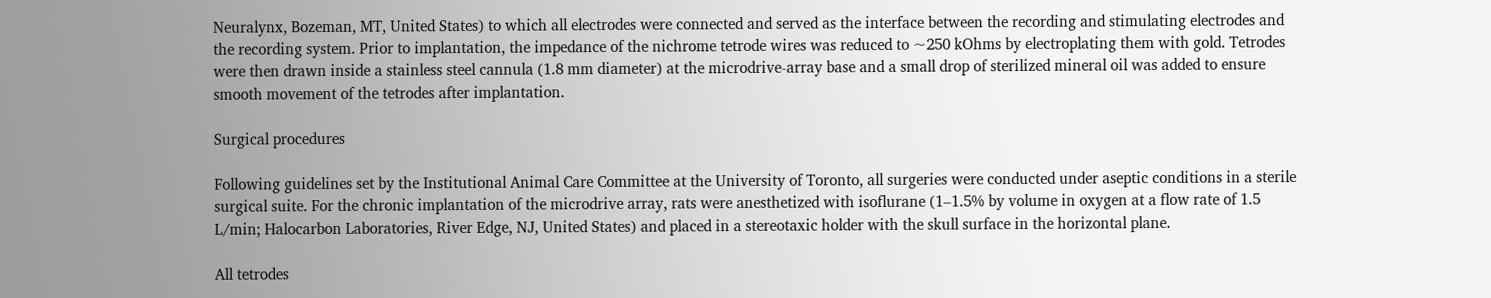Neuralynx, Bozeman, MT, United States) to which all electrodes were connected and served as the interface between the recording and stimulating electrodes and the recording system. Prior to implantation, the impedance of the nichrome tetrode wires was reduced to ~250 kOhms by electroplating them with gold. Tetrodes were then drawn inside a stainless steel cannula (1.8 mm diameter) at the microdrive-array base and a small drop of sterilized mineral oil was added to ensure smooth movement of the tetrodes after implantation.

Surgical procedures

Following guidelines set by the Institutional Animal Care Committee at the University of Toronto, all surgeries were conducted under aseptic conditions in a sterile surgical suite. For the chronic implantation of the microdrive array, rats were anesthetized with isoflurane (1–1.5% by volume in oxygen at a flow rate of 1.5 L/min; Halocarbon Laboratories, River Edge, NJ, United States) and placed in a stereotaxic holder with the skull surface in the horizontal plane.

All tetrodes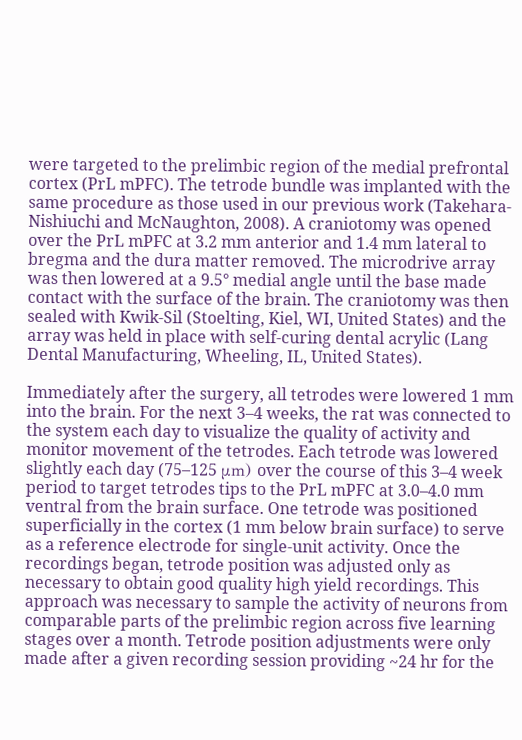were targeted to the prelimbic region of the medial prefrontal cortex (PrL mPFC). The tetrode bundle was implanted with the same procedure as those used in our previous work (Takehara-Nishiuchi and McNaughton, 2008). A craniotomy was opened over the PrL mPFC at 3.2 mm anterior and 1.4 mm lateral to bregma and the dura matter removed. The microdrive array was then lowered at a 9.5° medial angle until the base made contact with the surface of the brain. The craniotomy was then sealed with Kwik-Sil (Stoelting, Kiel, WI, United States) and the array was held in place with self-curing dental acrylic (Lang Dental Manufacturing, Wheeling, IL, United States).

Immediately after the surgery, all tetrodes were lowered 1 mm into the brain. For the next 3–4 weeks, the rat was connected to the system each day to visualize the quality of activity and monitor movement of the tetrodes. Each tetrode was lowered slightly each day (75–125 μm) over the course of this 3–4 week period to target tetrodes tips to the PrL mPFC at 3.0–4.0 mm ventral from the brain surface. One tetrode was positioned superficially in the cortex (1 mm below brain surface) to serve as a reference electrode for single-unit activity. Once the recordings began, tetrode position was adjusted only as necessary to obtain good quality high yield recordings. This approach was necessary to sample the activity of neurons from comparable parts of the prelimbic region across five learning stages over a month. Tetrode position adjustments were only made after a given recording session providing ~24 hr for the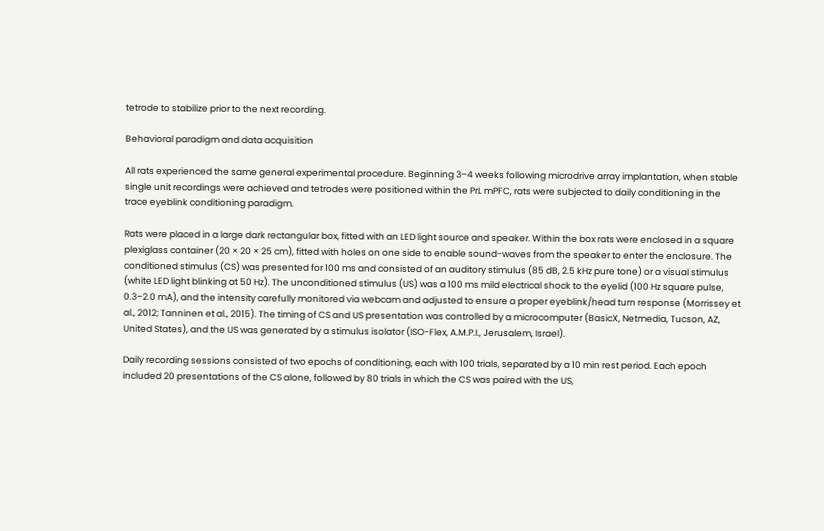tetrode to stabilize prior to the next recording.

Behavioral paradigm and data acquisition

All rats experienced the same general experimental procedure. Beginning 3–4 weeks following microdrive array implantation, when stable single unit recordings were achieved and tetrodes were positioned within the PrL mPFC, rats were subjected to daily conditioning in the trace eyeblink conditioning paradigm.

Rats were placed in a large dark rectangular box, fitted with an LED light source and speaker. Within the box rats were enclosed in a square plexiglass container (20 × 20 × 25 cm), fitted with holes on one side to enable sound-waves from the speaker to enter the enclosure. The conditioned stimulus (CS) was presented for 100 ms and consisted of an auditory stimulus (85 dB, 2.5 kHz pure tone) or a visual stimulus (white LED light blinking at 50 Hz). The unconditioned stimulus (US) was a 100 ms mild electrical shock to the eyelid (100 Hz square pulse, 0.3–2.0 mA), and the intensity carefully monitored via webcam and adjusted to ensure a proper eyeblink/head turn response (Morrissey et al., 2012; Tanninen et al., 2015). The timing of CS and US presentation was controlled by a microcomputer (BasicX, Netmedia, Tucson, AZ, United States), and the US was generated by a stimulus isolator (ISO-Flex, A.M.P.I., Jerusalem, Israel).

Daily recording sessions consisted of two epochs of conditioning, each with 100 trials, separated by a 10 min rest period. Each epoch included 20 presentations of the CS alone, followed by 80 trials in which the CS was paired with the US,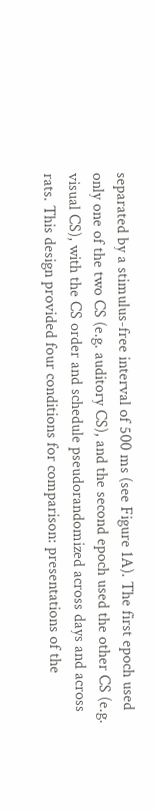separated by a stimulus-free interval of 500 ms (see Figure 1A). The first epoch used only one of the two CS (e.g. auditory CS), and the second epoch used the other CS (e.g. visual CS), with the CS order and schedule pseudorandomized across days and across rats. This design provided four conditions for comparison: presentations of the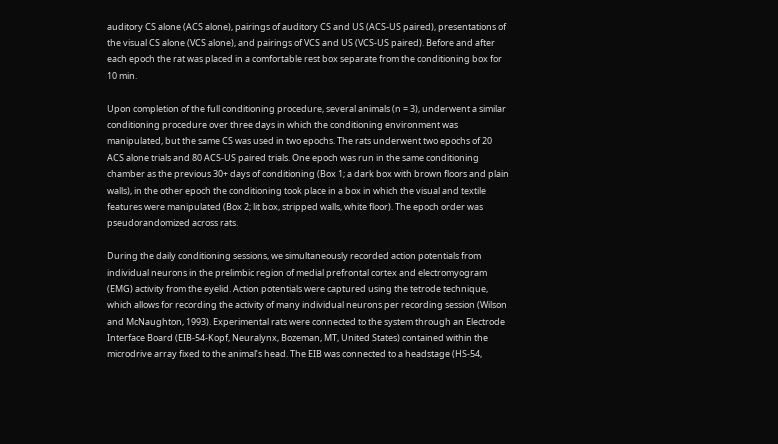auditory CS alone (ACS alone), pairings of auditory CS and US (ACS-US paired), presentations of the visual CS alone (VCS alone), and pairings of VCS and US (VCS-US paired). Before and after each epoch the rat was placed in a comfortable rest box separate from the conditioning box for 10 min.

Upon completion of the full conditioning procedure, several animals (n = 3), underwent a similar conditioning procedure over three days in which the conditioning environment was manipulated, but the same CS was used in two epochs. The rats underwent two epochs of 20 ACS alone trials and 80 ACS-US paired trials. One epoch was run in the same conditioning chamber as the previous 30+ days of conditioning (Box 1; a dark box with brown floors and plain walls), in the other epoch the conditioning took place in a box in which the visual and textile features were manipulated (Box 2; lit box, stripped walls, white floor). The epoch order was pseudorandomized across rats.

During the daily conditioning sessions, we simultaneously recorded action potentials from individual neurons in the prelimbic region of medial prefrontal cortex and electromyogram (EMG) activity from the eyelid. Action potentials were captured using the tetrode technique, which allows for recording the activity of many individual neurons per recording session (Wilson and McNaughton, 1993). Experimental rats were connected to the system through an Electrode Interface Board (EIB-54-Kopf, Neuralynx, Bozeman, MT, United States) contained within the microdrive array fixed to the animal’s head. The EIB was connected to a headstage (HS-54,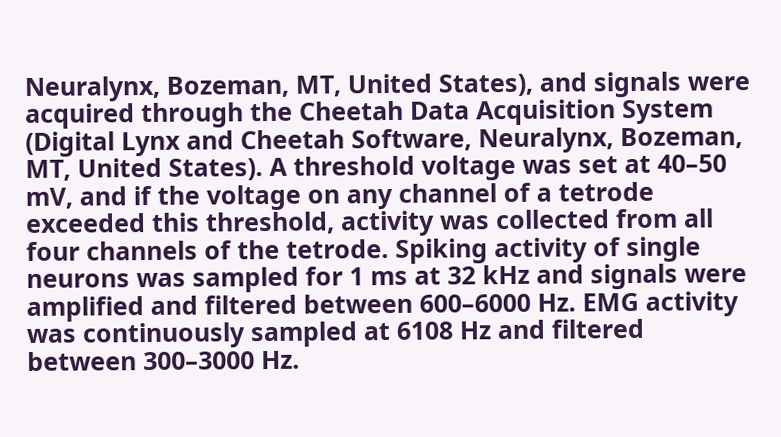Neuralynx, Bozeman, MT, United States), and signals were acquired through the Cheetah Data Acquisition System (Digital Lynx and Cheetah Software, Neuralynx, Bozeman, MT, United States). A threshold voltage was set at 40–50 mV, and if the voltage on any channel of a tetrode exceeded this threshold, activity was collected from all four channels of the tetrode. Spiking activity of single neurons was sampled for 1 ms at 32 kHz and signals were amplified and filtered between 600–6000 Hz. EMG activity was continuously sampled at 6108 Hz and filtered between 300–3000 Hz.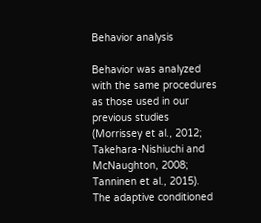Behavior analysis

Behavior was analyzed with the same procedures as those used in our previous studies (Morrissey et al., 2012; Takehara-Nishiuchi and McNaughton, 2008; Tanninen et al., 2015). The adaptive conditioned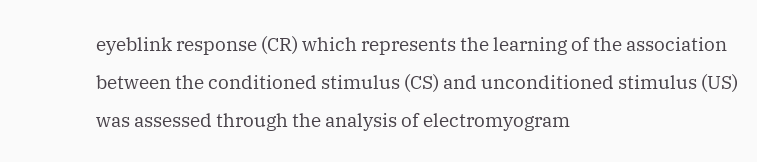eyeblink response (CR) which represents the learning of the association between the conditioned stimulus (CS) and unconditioned stimulus (US) was assessed through the analysis of electromyogram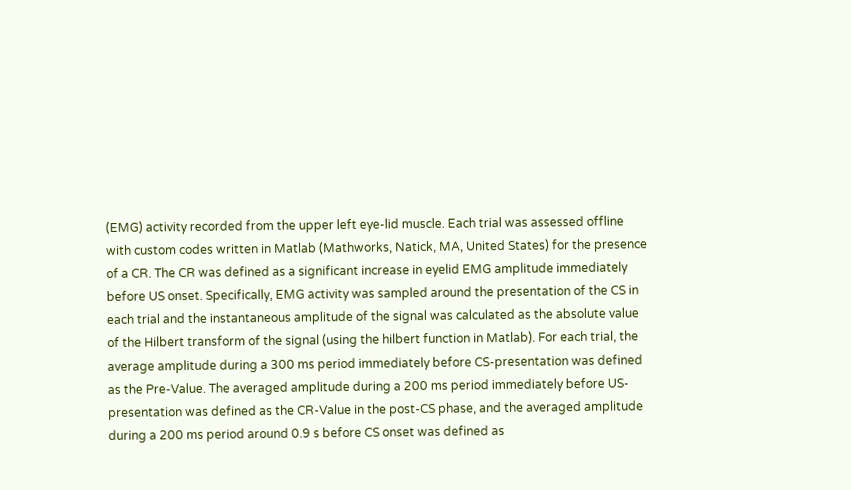(EMG) activity recorded from the upper left eye-lid muscle. Each trial was assessed offline with custom codes written in Matlab (Mathworks, Natick, MA, United States) for the presence of a CR. The CR was defined as a significant increase in eyelid EMG amplitude immediately before US onset. Specifically, EMG activity was sampled around the presentation of the CS in each trial and the instantaneous amplitude of the signal was calculated as the absolute value of the Hilbert transform of the signal (using the hilbert function in Matlab). For each trial, the average amplitude during a 300 ms period immediately before CS-presentation was defined as the Pre-Value. The averaged amplitude during a 200 ms period immediately before US-presentation was defined as the CR-Value in the post-CS phase, and the averaged amplitude during a 200 ms period around 0.9 s before CS onset was defined as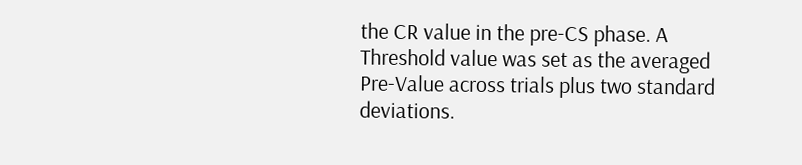the CR value in the pre-CS phase. A Threshold value was set as the averaged Pre-Value across trials plus two standard deviations.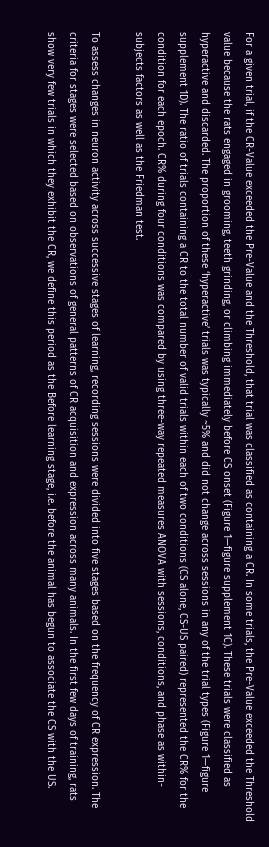For a given trial, if the CR-Value exceeded the Pre-Value and the Threshold, that trial was classified as containing a CR. In some trials, the Pre-Value exceeded the Threshold value because the rats engaged in grooming, teeth grinding, or climbing immediately before CS onset (Figure 1—figure supplement 1C). These trials were classified as hyperactive and discarded. The proportion of these ‘hyperactive’ trials was typically ~5% and did not change across sessions in any of the trial types (Figure 1—figure supplement 1D). The ratio of trials containing a CR to the total number of valid trials within each of two conditions (CS alone, CS-US paired) represented the CR% for the condition for each epoch. CR% during four conditions was compared by using three-way repeated measures ANOVA with sessions, conditions, and phase as within-subjects factors as well as the Friedman test.

To assess changes in neuron activity across successive stages of learning, recording sessions were divided into five stages based on the frequency of CR expression. The criteria for stages were selected based on observations of general patterns of CR acquisition and expression across many animals. In the first few days of training, rats show very few trials in which they exhibit the CR, we define this period as the Before learning stage, i.e. before the animal has begun to associate the CS with the US.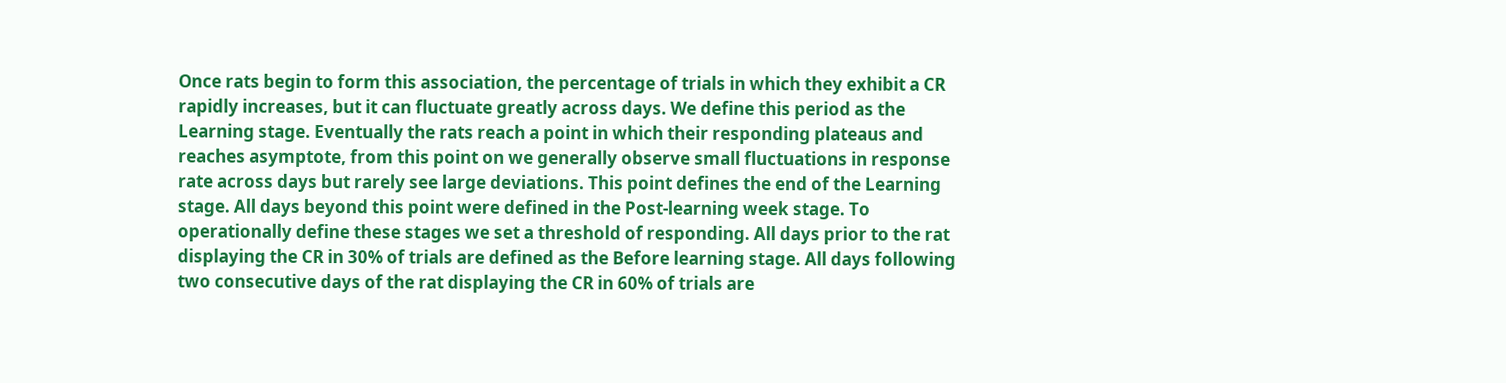Once rats begin to form this association, the percentage of trials in which they exhibit a CR rapidly increases, but it can fluctuate greatly across days. We define this period as the Learning stage. Eventually the rats reach a point in which their responding plateaus and reaches asymptote, from this point on we generally observe small fluctuations in response rate across days but rarely see large deviations. This point defines the end of the Learning stage. All days beyond this point were defined in the Post-learning week stage. To operationally define these stages we set a threshold of responding. All days prior to the rat displaying the CR in 30% of trials are defined as the Before learning stage. All days following two consecutive days of the rat displaying the CR in 60% of trials are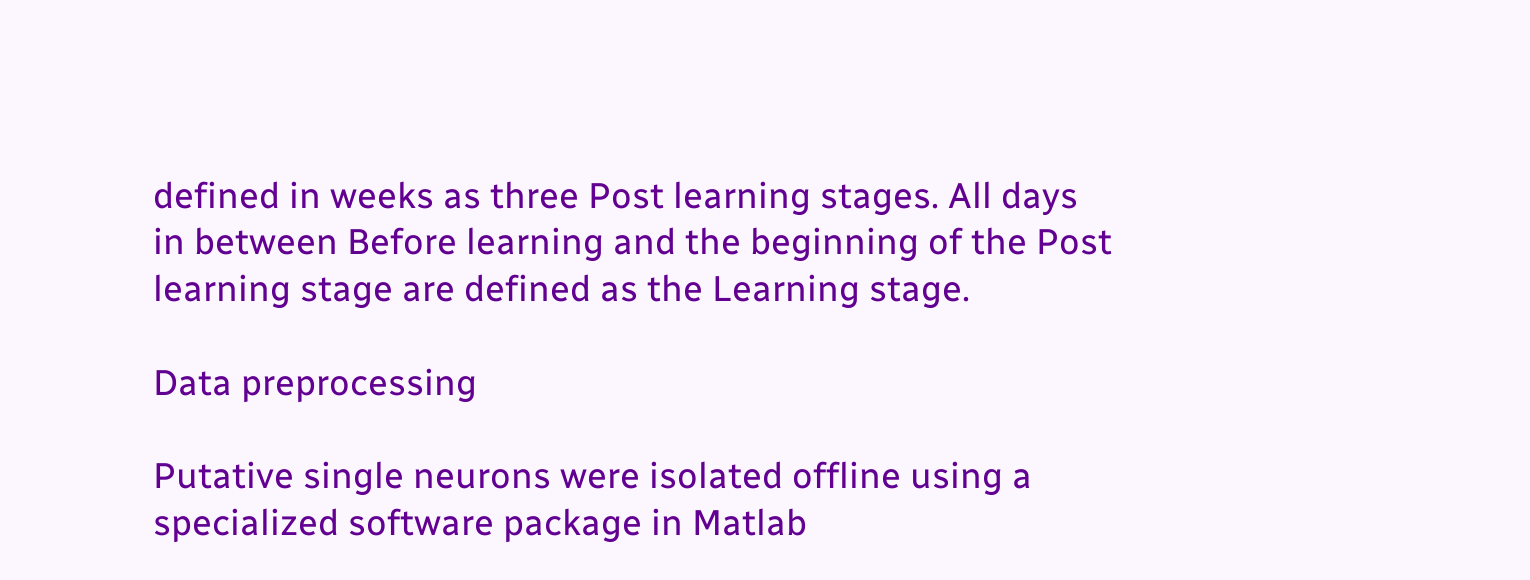defined in weeks as three Post learning stages. All days in between Before learning and the beginning of the Post learning stage are defined as the Learning stage.

Data preprocessing

Putative single neurons were isolated offline using a specialized software package in Matlab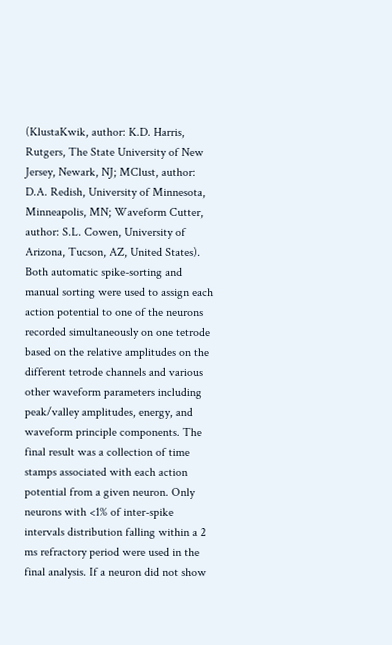(KlustaKwik, author: K.D. Harris, Rutgers, The State University of New Jersey, Newark, NJ; MClust, author: D.A. Redish, University of Minnesota, Minneapolis, MN; Waveform Cutter, author: S.L. Cowen, University of Arizona, Tucson, AZ, United States). Both automatic spike-sorting and manual sorting were used to assign each action potential to one of the neurons recorded simultaneously on one tetrode based on the relative amplitudes on the different tetrode channels and various other waveform parameters including peak/valley amplitudes, energy, and waveform principle components. The final result was a collection of time stamps associated with each action potential from a given neuron. Only neurons with <1% of inter-spike intervals distribution falling within a 2 ms refractory period were used in the final analysis. If a neuron did not show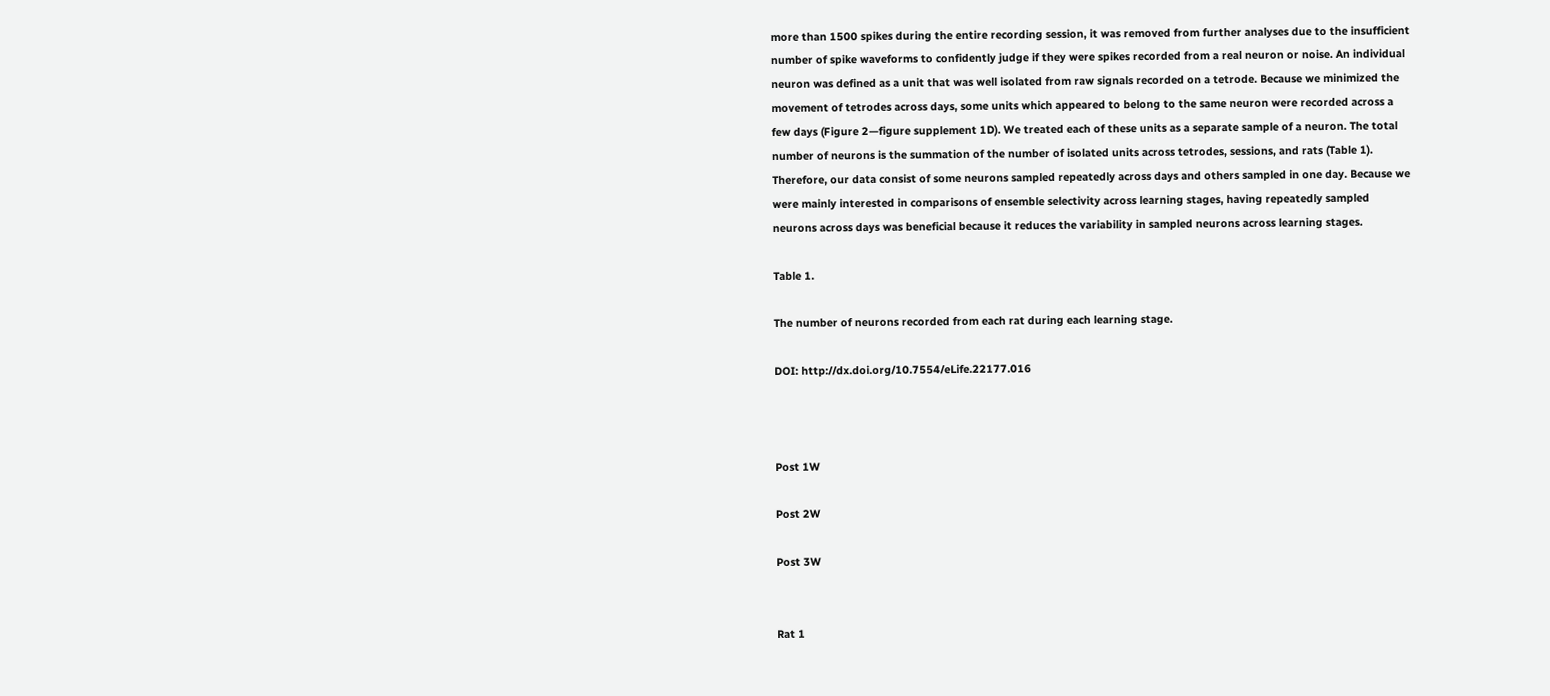more than 1500 spikes during the entire recording session, it was removed from further analyses due to the insufficient number of spike waveforms to confidently judge if they were spikes recorded from a real neuron or noise. An individual neuron was defined as a unit that was well isolated from raw signals recorded on a tetrode. Because we minimized the movement of tetrodes across days, some units which appeared to belong to the same neuron were recorded across a few days (Figure 2—figure supplement 1D). We treated each of these units as a separate sample of a neuron. The total number of neurons is the summation of the number of isolated units across tetrodes, sessions, and rats (Table 1). Therefore, our data consist of some neurons sampled repeatedly across days and others sampled in one day. Because we were mainly interested in comparisons of ensemble selectivity across learning stages, having repeatedly sampled neurons across days was beneficial because it reduces the variability in sampled neurons across learning stages.

Table 1.

The number of neurons recorded from each rat during each learning stage.

DOI: http://dx.doi.org/10.7554/eLife.22177.016



Post 1W

Post 2W

Post 3W


Rat 1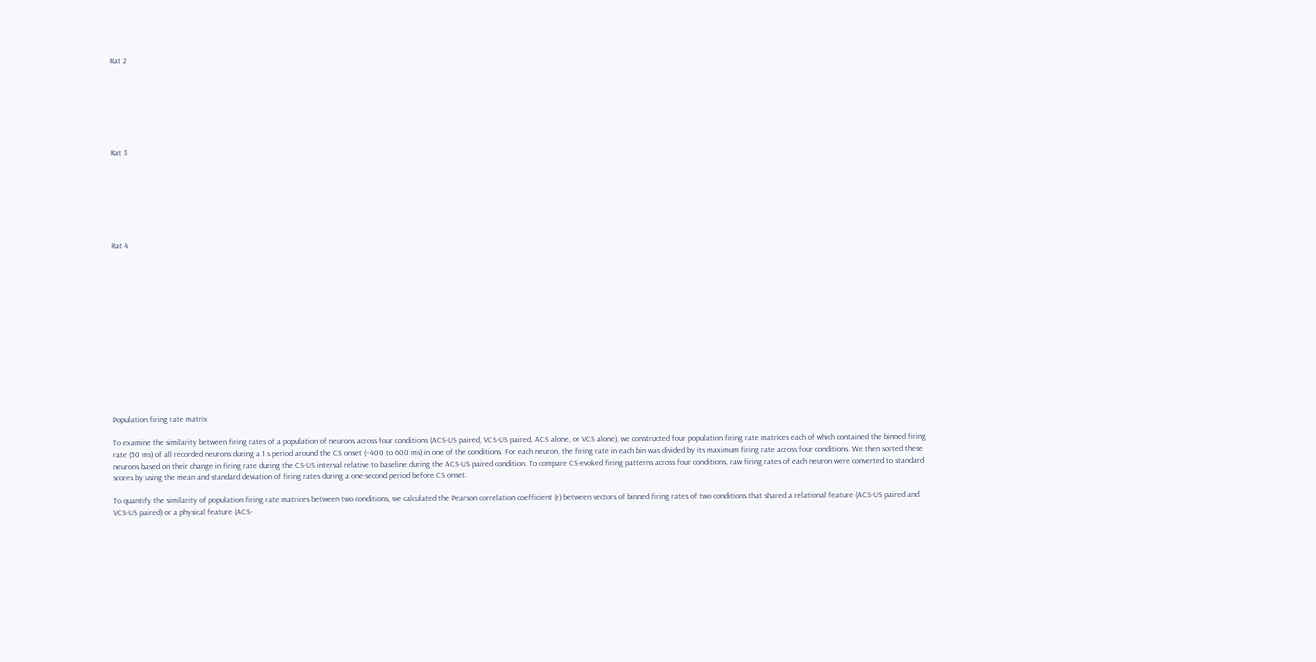Rat 2







Rat 3







Rat 4














Population firing rate matrix

To examine the similarity between firing rates of a population of neurons across four conditions (ACS-US paired, VCS-US paired, ACS alone, or VCS alone), we constructed four population firing rate matrices each of which contained the binned firing rate (50 ms) of all recorded neurons during a 1 s period around the CS onset (−400 to 600 ms) in one of the conditions. For each neuron, the firing rate in each bin was divided by its maximum firing rate across four conditions. We then sorted these neurons based on their change in firing rate during the CS-US interval relative to baseline during the ACS-US paired condition. To compare CS-evoked firing patterns across four conditions, raw firing rates of each neuron were converted to standard scores by using the mean and standard deviation of firing rates during a one-second period before CS onset.

To quantify the similarity of population firing rate matrices between two conditions, we calculated the Pearson correlation coefficient (r) between vectors of binned firing rates of two conditions that shared a relational feature (ACS-US paired and VCS-US paired) or a physical feature (ACS-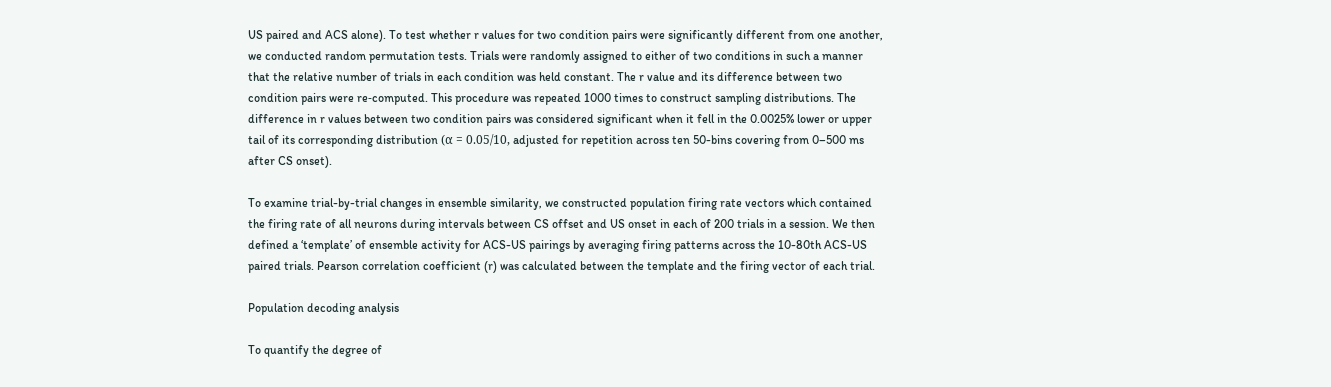US paired and ACS alone). To test whether r values for two condition pairs were significantly different from one another, we conducted random permutation tests. Trials were randomly assigned to either of two conditions in such a manner that the relative number of trials in each condition was held constant. The r value and its difference between two condition pairs were re‐computed. This procedure was repeated 1000 times to construct sampling distributions. The difference in r values between two condition pairs was considered significant when it fell in the 0.0025% lower or upper tail of its corresponding distribution (α = 0.05/10, adjusted for repetition across ten 50-bins covering from 0–500 ms after CS onset).

To examine trial-by-trial changes in ensemble similarity, we constructed population firing rate vectors which contained the firing rate of all neurons during intervals between CS offset and US onset in each of 200 trials in a session. We then defined a ‘template’ of ensemble activity for ACS-US pairings by averaging firing patterns across the 10-80th ACS-US paired trials. Pearson correlation coefficient (r) was calculated between the template and the firing vector of each trial.

Population decoding analysis

To quantify the degree of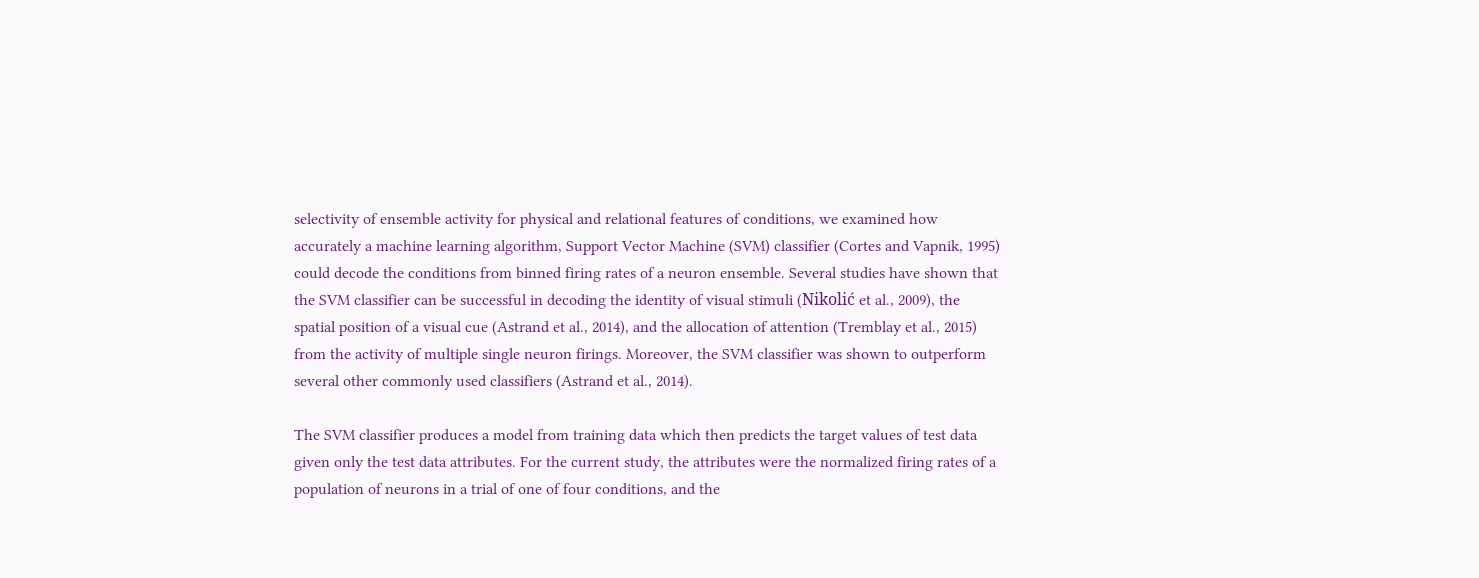selectivity of ensemble activity for physical and relational features of conditions, we examined how accurately a machine learning algorithm, Support Vector Machine (SVM) classifier (Cortes and Vapnik, 1995) could decode the conditions from binned firing rates of a neuron ensemble. Several studies have shown that the SVM classifier can be successful in decoding the identity of visual stimuli (Nikolić et al., 2009), the spatial position of a visual cue (Astrand et al., 2014), and the allocation of attention (Tremblay et al., 2015) from the activity of multiple single neuron firings. Moreover, the SVM classifier was shown to outperform several other commonly used classifiers (Astrand et al., 2014).

The SVM classifier produces a model from training data which then predicts the target values of test data given only the test data attributes. For the current study, the attributes were the normalized firing rates of a population of neurons in a trial of one of four conditions, and the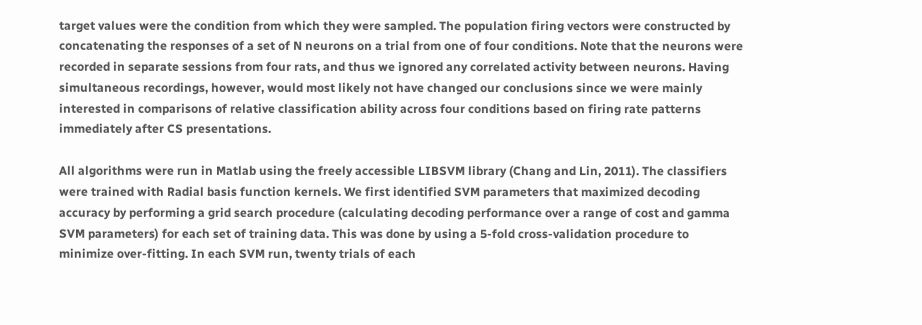target values were the condition from which they were sampled. The population firing vectors were constructed by concatenating the responses of a set of N neurons on a trial from one of four conditions. Note that the neurons were recorded in separate sessions from four rats, and thus we ignored any correlated activity between neurons. Having simultaneous recordings, however, would most likely not have changed our conclusions since we were mainly interested in comparisons of relative classification ability across four conditions based on firing rate patterns immediately after CS presentations.

All algorithms were run in Matlab using the freely accessible LIBSVM library (Chang and Lin, 2011). The classifiers were trained with Radial basis function kernels. We first identified SVM parameters that maximized decoding accuracy by performing a grid search procedure (calculating decoding performance over a range of cost and gamma SVM parameters) for each set of training data. This was done by using a 5-fold cross-validation procedure to minimize over-fitting. In each SVM run, twenty trials of each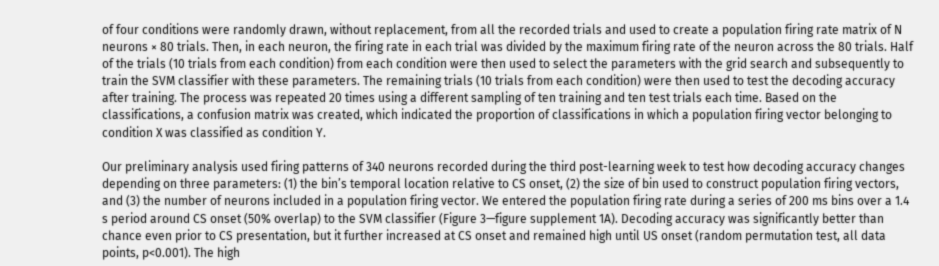of four conditions were randomly drawn, without replacement, from all the recorded trials and used to create a population firing rate matrix of N neurons × 80 trials. Then, in each neuron, the firing rate in each trial was divided by the maximum firing rate of the neuron across the 80 trials. Half of the trials (10 trials from each condition) from each condition were then used to select the parameters with the grid search and subsequently to train the SVM classifier with these parameters. The remaining trials (10 trials from each condition) were then used to test the decoding accuracy after training. The process was repeated 20 times using a different sampling of ten training and ten test trials each time. Based on the classifications, a confusion matrix was created, which indicated the proportion of classifications in which a population firing vector belonging to condition X was classified as condition Y.

Our preliminary analysis used firing patterns of 340 neurons recorded during the third post-learning week to test how decoding accuracy changes depending on three parameters: (1) the bin’s temporal location relative to CS onset, (2) the size of bin used to construct population firing vectors, and (3) the number of neurons included in a population firing vector. We entered the population firing rate during a series of 200 ms bins over a 1.4 s period around CS onset (50% overlap) to the SVM classifier (Figure 3—figure supplement 1A). Decoding accuracy was significantly better than chance even prior to CS presentation, but it further increased at CS onset and remained high until US onset (random permutation test, all data points, p<0.001). The high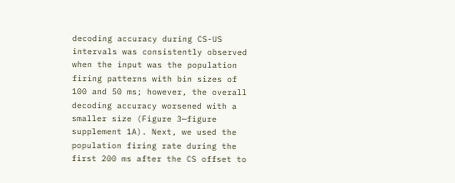decoding accuracy during CS-US intervals was consistently observed when the input was the population firing patterns with bin sizes of 100 and 50 ms; however, the overall decoding accuracy worsened with a smaller size (Figure 3—figure supplement 1A). Next, we used the population firing rate during the first 200 ms after the CS offset to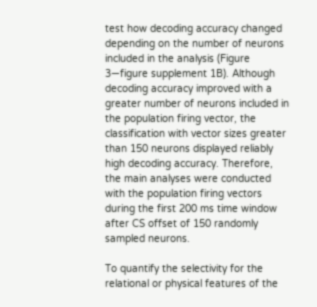test how decoding accuracy changed depending on the number of neurons included in the analysis (Figure 3—figure supplement 1B). Although decoding accuracy improved with a greater number of neurons included in the population firing vector, the classification with vector sizes greater than 150 neurons displayed reliably high decoding accuracy. Therefore, the main analyses were conducted with the population firing vectors during the first 200 ms time window after CS offset of 150 randomly sampled neurons.

To quantify the selectivity for the relational or physical features of the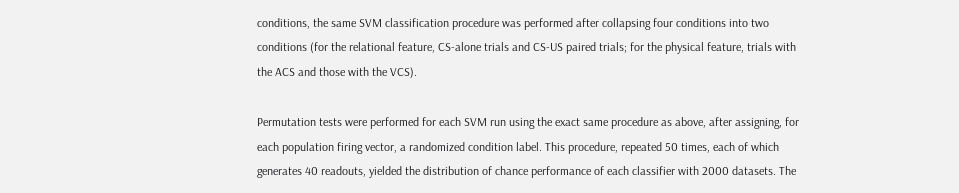conditions, the same SVM classification procedure was performed after collapsing four conditions into two conditions (for the relational feature, CS-alone trials and CS-US paired trials; for the physical feature, trials with the ACS and those with the VCS).

Permutation tests were performed for each SVM run using the exact same procedure as above, after assigning, for each population firing vector, a randomized condition label. This procedure, repeated 50 times, each of which generates 40 readouts, yielded the distribution of chance performance of each classifier with 2000 datasets. The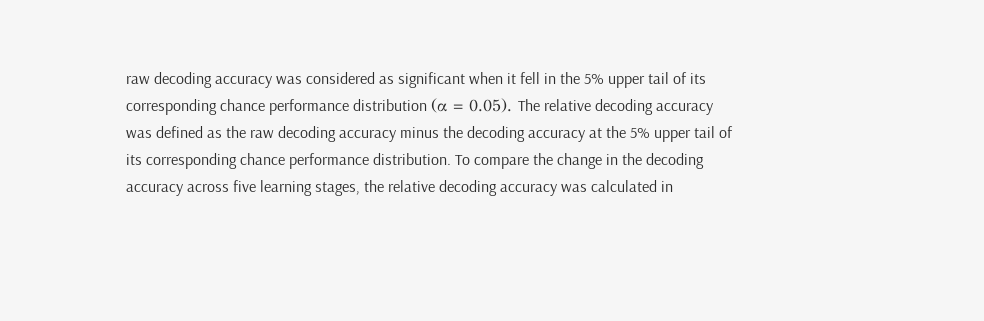raw decoding accuracy was considered as significant when it fell in the 5% upper tail of its corresponding chance performance distribution (α = 0.05). The relative decoding accuracy was defined as the raw decoding accuracy minus the decoding accuracy at the 5% upper tail of its corresponding chance performance distribution. To compare the change in the decoding accuracy across five learning stages, the relative decoding accuracy was calculated in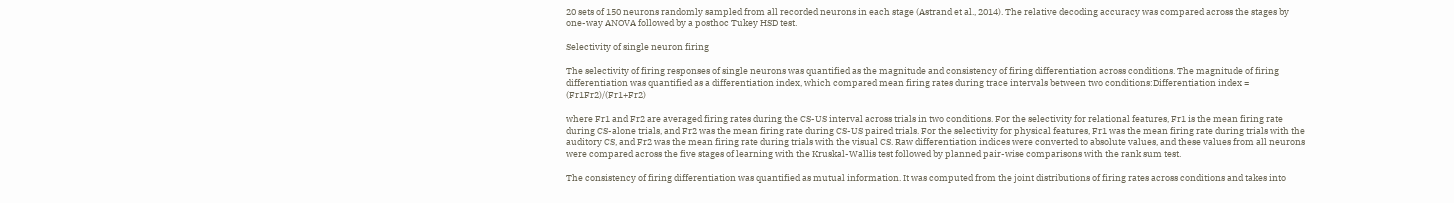20 sets of 150 neurons randomly sampled from all recorded neurons in each stage (Astrand et al., 2014). The relative decoding accuracy was compared across the stages by one-way ANOVA followed by a posthoc Tukey HSD test.

Selectivity of single neuron firing

The selectivity of firing responses of single neurons was quantified as the magnitude and consistency of firing differentiation across conditions. The magnitude of firing differentiation was quantified as a differentiation index, which compared mean firing rates during trace intervals between two conditions:Differentiation index = (Fr1Fr2)/(Fr1+Fr2)

where Fr1 and Fr2 are averaged firing rates during the CS-US interval across trials in two conditions. For the selectivity for relational features, Fr1 is the mean firing rate during CS-alone trials, and Fr2 was the mean firing rate during CS-US paired trials. For the selectivity for physical features, Fr1 was the mean firing rate during trials with the auditory CS, and Fr2 was the mean firing rate during trials with the visual CS. Raw differentiation indices were converted to absolute values, and these values from all neurons were compared across the five stages of learning with the Kruskal-Wallis test followed by planned pair-wise comparisons with the rank sum test.

The consistency of firing differentiation was quantified as mutual information. It was computed from the joint distributions of firing rates across conditions and takes into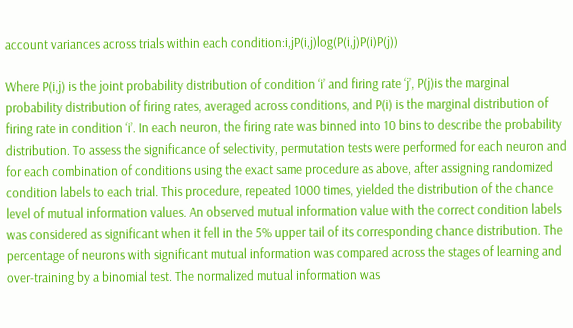account variances across trials within each condition:i,jP(i,j)log(P(i,j)P(i)P(j))

Where P(i,j) is the joint probability distribution of condition ‘i’ and firing rate ‘j’, P(j)is the marginal probability distribution of firing rates, averaged across conditions, and P(i) is the marginal distribution of firing rate in condition ‘i’. In each neuron, the firing rate was binned into 10 bins to describe the probability distribution. To assess the significance of selectivity, permutation tests were performed for each neuron and for each combination of conditions using the exact same procedure as above, after assigning randomized condition labels to each trial. This procedure, repeated 1000 times, yielded the distribution of the chance level of mutual information values. An observed mutual information value with the correct condition labels was considered as significant when it fell in the 5% upper tail of its corresponding chance distribution. The percentage of neurons with significant mutual information was compared across the stages of learning and over-training by a binomial test. The normalized mutual information was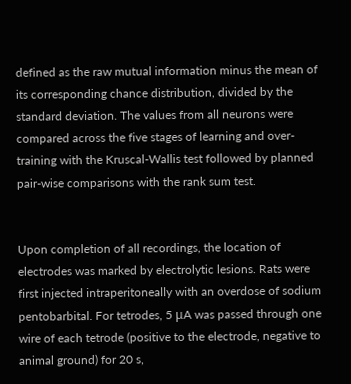defined as the raw mutual information minus the mean of its corresponding chance distribution, divided by the standard deviation. The values from all neurons were compared across the five stages of learning and over-training with the Kruscal-Wallis test followed by planned pair-wise comparisons with the rank sum test.


Upon completion of all recordings, the location of electrodes was marked by electrolytic lesions. Rats were first injected intraperitoneally with an overdose of sodium pentobarbital. For tetrodes, 5 μA was passed through one wire of each tetrode (positive to the electrode, negative to animal ground) for 20 s,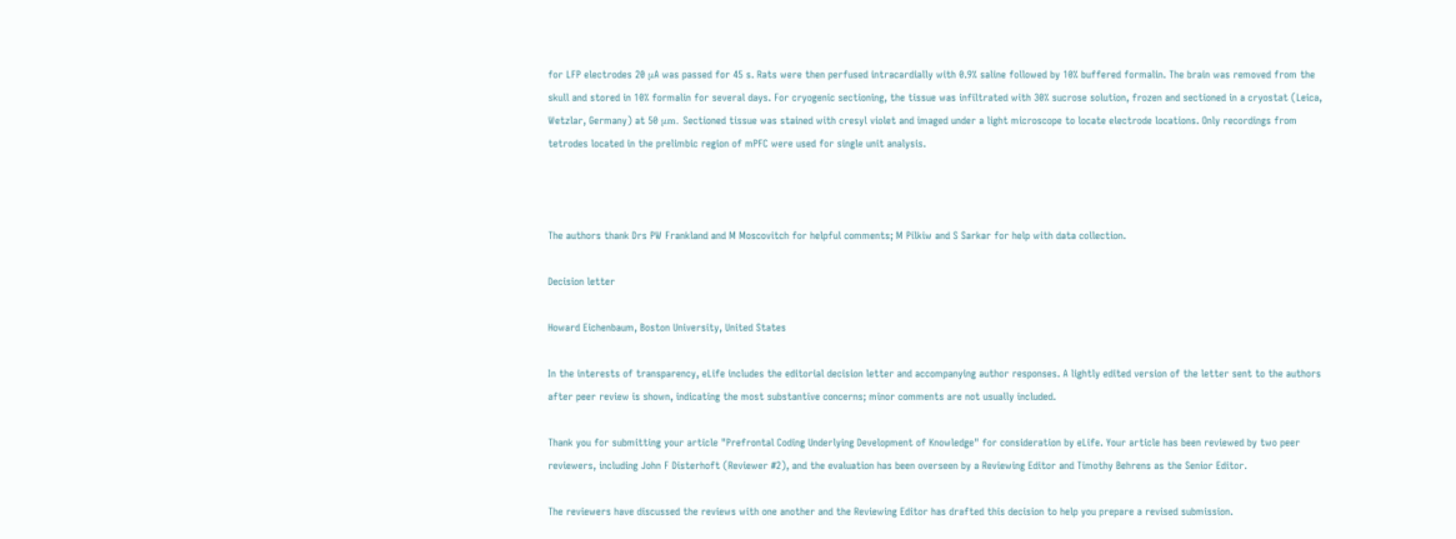for LFP electrodes 20 μA was passed for 45 s. Rats were then perfused intracardially with 0.9% saline followed by 10% buffered formalin. The brain was removed from the skull and stored in 10% formalin for several days. For cryogenic sectioning, the tissue was infiltrated with 30% sucrose solution, frozen and sectioned in a cryostat (Leica, Wetzlar, Germany) at 50 μm. Sectioned tissue was stained with cresyl violet and imaged under a light microscope to locate electrode locations. Only recordings from tetrodes located in the prelimbic region of mPFC were used for single unit analysis.



The authors thank Drs PW Frankland and M Moscovitch for helpful comments; M Pilkiw and S Sarkar for help with data collection.

Decision letter

Howard Eichenbaum, Boston University, United States

In the interests of transparency, eLife includes the editorial decision letter and accompanying author responses. A lightly edited version of the letter sent to the authors after peer review is shown, indicating the most substantive concerns; minor comments are not usually included.

Thank you for submitting your article "Prefrontal Coding Underlying Development of Knowledge" for consideration by eLife. Your article has been reviewed by two peer reviewers, including John F Disterhoft (Reviewer #2), and the evaluation has been overseen by a Reviewing Editor and Timothy Behrens as the Senior Editor.

The reviewers have discussed the reviews with one another and the Reviewing Editor has drafted this decision to help you prepare a revised submission.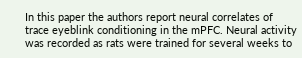In this paper the authors report neural correlates of trace eyeblink conditioning in the mPFC. Neural activity was recorded as rats were trained for several weeks to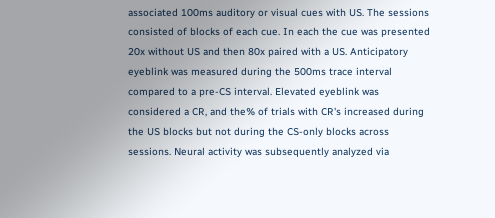associated 100ms auditory or visual cues with US. The sessions consisted of blocks of each cue. In each the cue was presented 20x without US and then 80x paired with a US. Anticipatory eyeblink was measured during the 500ms trace interval compared to a pre-CS interval. Elevated eyeblink was considered a CR, and the% of trials with CR's increased during the US blocks but not during the CS-only blocks across sessions. Neural activity was subsequently analyzed via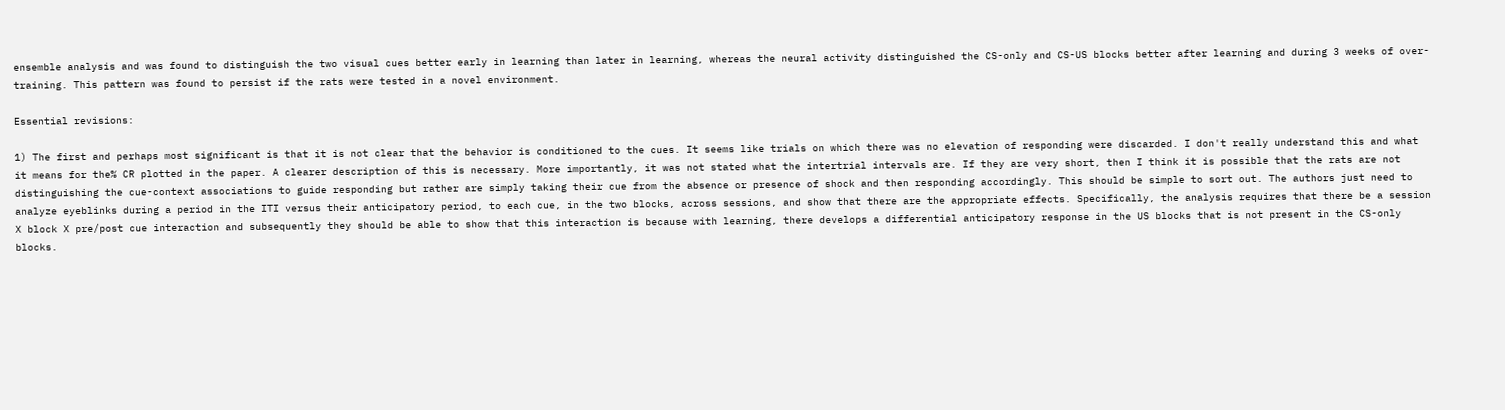ensemble analysis and was found to distinguish the two visual cues better early in learning than later in learning, whereas the neural activity distinguished the CS-only and CS-US blocks better after learning and during 3 weeks of over-training. This pattern was found to persist if the rats were tested in a novel environment.

Essential revisions:

1) The first and perhaps most significant is that it is not clear that the behavior is conditioned to the cues. It seems like trials on which there was no elevation of responding were discarded. I don't really understand this and what it means for the% CR plotted in the paper. A clearer description of this is necessary. More importantly, it was not stated what the intertrial intervals are. If they are very short, then I think it is possible that the rats are not distinguishing the cue-context associations to guide responding but rather are simply taking their cue from the absence or presence of shock and then responding accordingly. This should be simple to sort out. The authors just need to analyze eyeblinks during a period in the ITI versus their anticipatory period, to each cue, in the two blocks, across sessions, and show that there are the appropriate effects. Specifically, the analysis requires that there be a session X block X pre/post cue interaction and subsequently they should be able to show that this interaction is because with learning, there develops a differential anticipatory response in the US blocks that is not present in the CS-only blocks.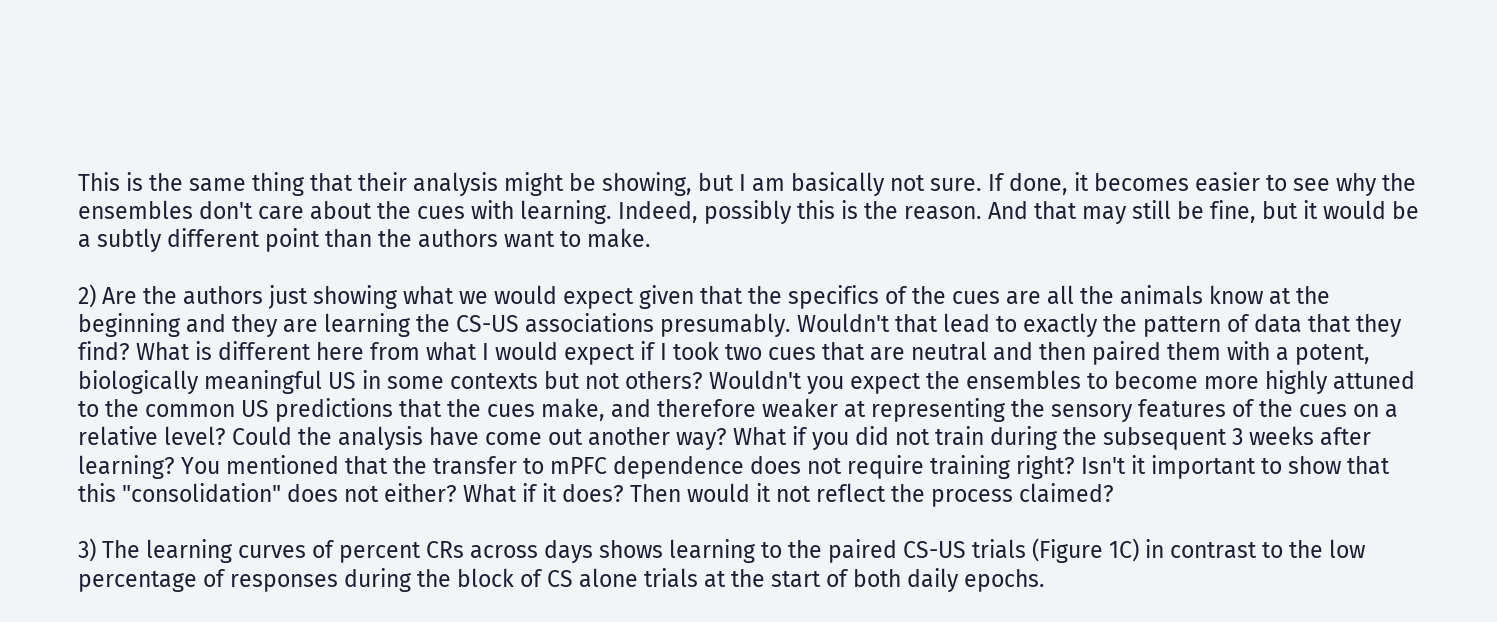This is the same thing that their analysis might be showing, but I am basically not sure. If done, it becomes easier to see why the ensembles don't care about the cues with learning. Indeed, possibly this is the reason. And that may still be fine, but it would be a subtly different point than the authors want to make.

2) Are the authors just showing what we would expect given that the specifics of the cues are all the animals know at the beginning and they are learning the CS-US associations presumably. Wouldn't that lead to exactly the pattern of data that they find? What is different here from what I would expect if I took two cues that are neutral and then paired them with a potent, biologically meaningful US in some contexts but not others? Wouldn't you expect the ensembles to become more highly attuned to the common US predictions that the cues make, and therefore weaker at representing the sensory features of the cues on a relative level? Could the analysis have come out another way? What if you did not train during the subsequent 3 weeks after learning? You mentioned that the transfer to mPFC dependence does not require training right? Isn't it important to show that this "consolidation" does not either? What if it does? Then would it not reflect the process claimed?

3) The learning curves of percent CRs across days shows learning to the paired CS-US trials (Figure 1C) in contrast to the low percentage of responses during the block of CS alone trials at the start of both daily epochs.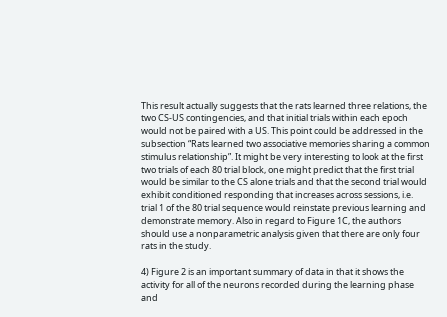This result actually suggests that the rats learned three relations, the two CS-US contingencies, and that initial trials within each epoch would not be paired with a US. This point could be addressed in the subsection “Rats learned two associative memories sharing a common stimulus relationship”. It might be very interesting to look at the first two trials of each 80 trial block, one might predict that the first trial would be similar to the CS alone trials and that the second trial would exhibit conditioned responding that increases across sessions, i.e. trial 1 of the 80 trial sequence would reinstate previous learning and demonstrate memory. Also in regard to Figure 1C, the authors should use a nonparametric analysis given that there are only four rats in the study.

4) Figure 2 is an important summary of data in that it shows the activity for all of the neurons recorded during the learning phase and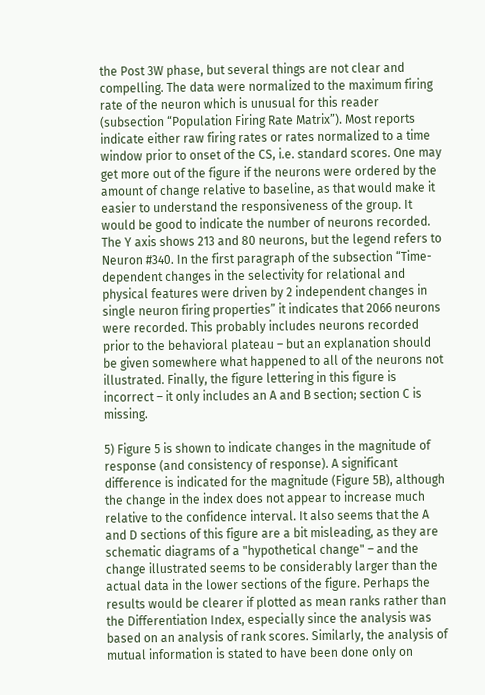the Post 3W phase, but several things are not clear and compelling. The data were normalized to the maximum firing rate of the neuron which is unusual for this reader (subsection “Population Firing Rate Matrix”). Most reports indicate either raw firing rates or rates normalized to a time window prior to onset of the CS, i.e. standard scores. One may get more out of the figure if the neurons were ordered by the amount of change relative to baseline, as that would make it easier to understand the responsiveness of the group. It would be good to indicate the number of neurons recorded. The Y axis shows 213 and 80 neurons, but the legend refers to Neuron #340. In the first paragraph of the subsection “Time-dependent changes in the selectivity for relational and physical features were driven by 2 independent changes in single neuron firing properties” it indicates that 2066 neurons were recorded. This probably includes neurons recorded prior to the behavioral plateau – but an explanation should be given somewhere what happened to all of the neurons not illustrated. Finally, the figure lettering in this figure is incorrect – it only includes an A and B section; section C is missing.

5) Figure 5 is shown to indicate changes in the magnitude of response (and consistency of response). A significant difference is indicated for the magnitude (Figure 5B), although the change in the index does not appear to increase much relative to the confidence interval. It also seems that the A and D sections of this figure are a bit misleading, as they are schematic diagrams of a "hypothetical change" – and the change illustrated seems to be considerably larger than the actual data in the lower sections of the figure. Perhaps the results would be clearer if plotted as mean ranks rather than the Differentiation Index, especially since the analysis was based on an analysis of rank scores. Similarly, the analysis of mutual information is stated to have been done only on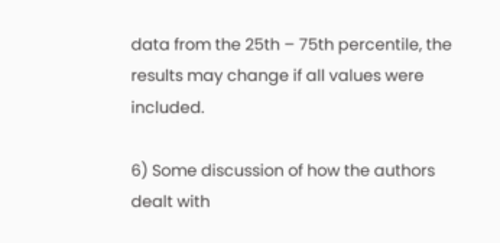data from the 25th – 75th percentile, the results may change if all values were included.

6) Some discussion of how the authors dealt with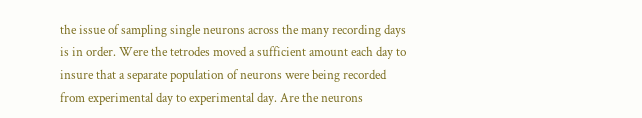the issue of sampling single neurons across the many recording days is in order. Were the tetrodes moved a sufficient amount each day to insure that a separate population of neurons were being recorded from experimental day to experimental day. Are the neurons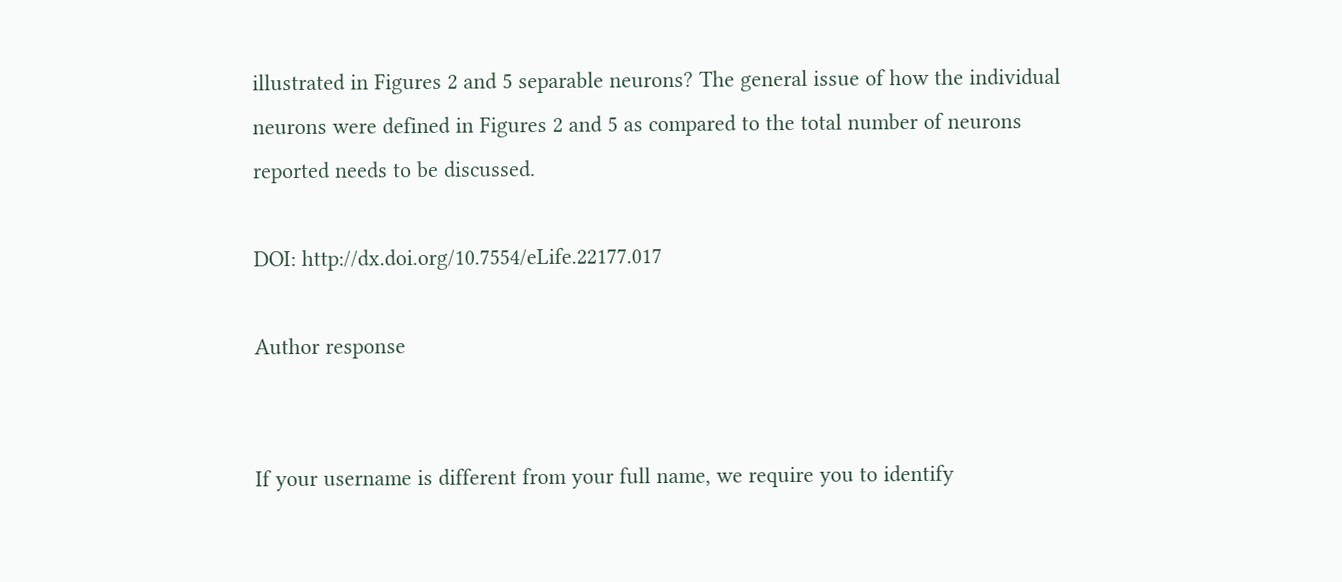illustrated in Figures 2 and 5 separable neurons? The general issue of how the individual neurons were defined in Figures 2 and 5 as compared to the total number of neurons reported needs to be discussed.

DOI: http://dx.doi.org/10.7554/eLife.22177.017

Author response


If your username is different from your full name, we require you to identify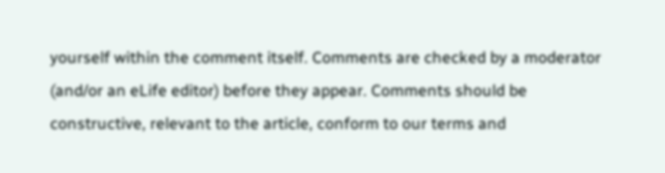yourself within the comment itself. Comments are checked by a moderator (and/or an eLife editor) before they appear. Comments should be constructive, relevant to the article, conform to our terms and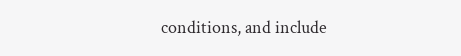conditions, and include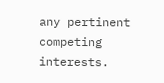any pertinent competing interests.